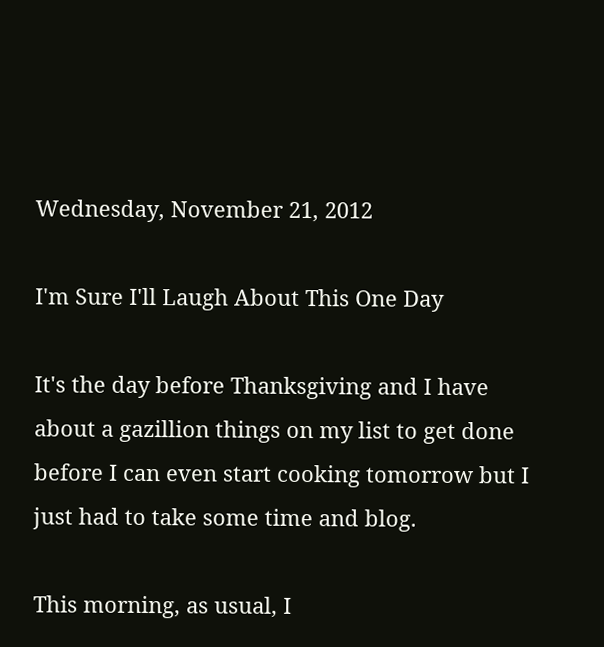Wednesday, November 21, 2012

I'm Sure I'll Laugh About This One Day

It's the day before Thanksgiving and I have about a gazillion things on my list to get done before I can even start cooking tomorrow but I just had to take some time and blog.

This morning, as usual, I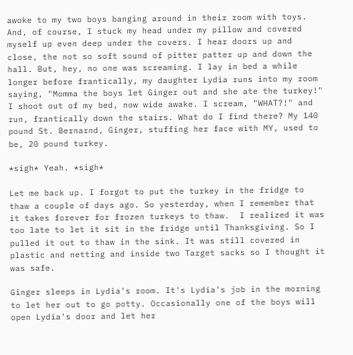awoke to my two boys banging around in their room with toys. And, of course, I stuck my head under my pillow and covered myself up even deep under the covers. I hear doors up and close, the not so soft sound of pitter patter up and down the hall. But, hey, no one was screaming. I lay in bed a while longer before frantically, my daughter Lydia runs into my room saying, "Momma the boys let Ginger out and she ate the turkey!" I shoot out of my bed, now wide awake. I scream, "WHAT?!" and run, frantically down the stairs. What do I find there? My 140 pound St. Bernarnd, Ginger, stuffing her face with MY, used to be, 20 pound turkey.

*sigh* Yeah. *sigh*

Let me back up. I forgot to put the turkey in the fridge to thaw a couple of days ago. So yesterday, when I remember that it takes forever for frozen turkeys to thaw.  I realized it was too late to let it sit in the fridge until Thanksgiving. So I pulled it out to thaw in the sink. It was still covered in plastic and netting and inside two Target sacks so I thought it was safe.

Ginger sleeps in Lydia's room. It's Lydia's job in the morning to let her out to go potty. Occasionally one of the boys will open Lydia's door and let her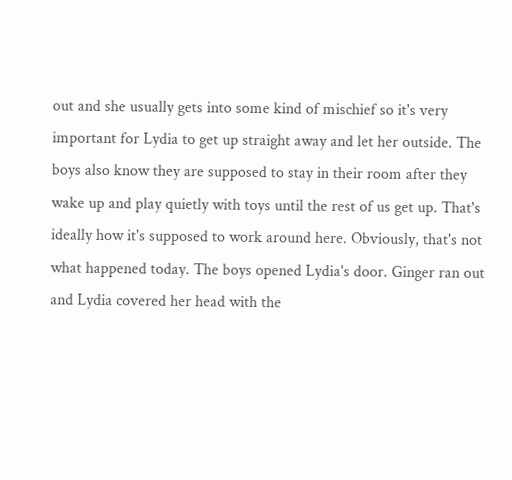out and she usually gets into some kind of mischief so it's very important for Lydia to get up straight away and let her outside. The boys also know they are supposed to stay in their room after they wake up and play quietly with toys until the rest of us get up. That's ideally how it's supposed to work around here. Obviously, that's not what happened today. The boys opened Lydia's door. Ginger ran out and Lydia covered her head with the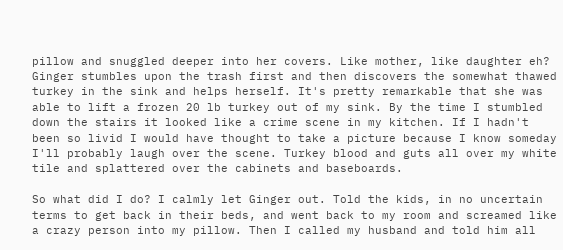pillow and snuggled deeper into her covers. Like mother, like daughter eh? Ginger stumbles upon the trash first and then discovers the somewhat thawed turkey in the sink and helps herself. It's pretty remarkable that she was able to lift a frozen 20 lb turkey out of my sink. By the time I stumbled down the stairs it looked like a crime scene in my kitchen. If I hadn't been so livid I would have thought to take a picture because I know someday I'll probably laugh over the scene. Turkey blood and guts all over my white tile and splattered over the cabinets and baseboards.

So what did I do? I calmly let Ginger out. Told the kids, in no uncertain terms to get back in their beds, and went back to my room and screamed like a crazy person into my pillow. Then I called my husband and told him all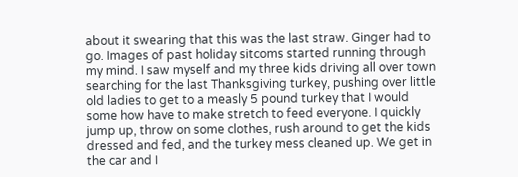about it swearing that this was the last straw. Ginger had to go. Images of past holiday sitcoms started running through my mind. I saw myself and my three kids driving all over town searching for the last Thanksgiving turkey, pushing over little old ladies to get to a measly 5 pound turkey that I would some how have to make stretch to feed everyone. I quickly jump up, throw on some clothes, rush around to get the kids dressed and fed, and the turkey mess cleaned up. We get in the car and I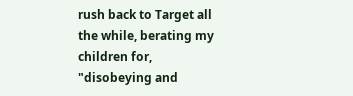rush back to Target all the while, berating my children for, "disobeying and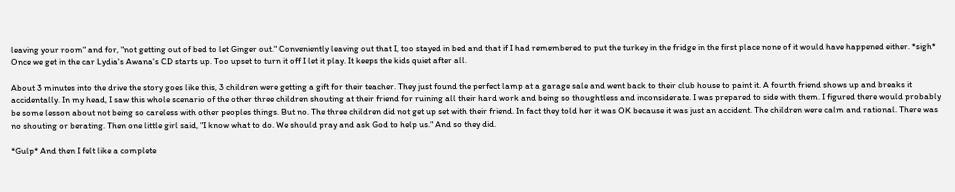leaving your room" and for, "not getting out of bed to let Ginger out." Conveniently leaving out that I, too stayed in bed and that if I had remembered to put the turkey in the fridge in the first place none of it would have happened either. *sigh* Once we get in the car Lydia's Awana's CD starts up. Too upset to turn it off I let it play. It keeps the kids quiet after all.

About 3 minutes into the drive the story goes like this, 3 children were getting a gift for their teacher. They just found the perfect lamp at a garage sale and went back to their club house to paint it. A fourth friend shows up and breaks it accidentally. In my head, I saw this whole scenario of the other three children shouting at their friend for ruining all their hard work and being so thoughtless and inconsiderate. I was prepared to side with them. I figured there would probably be some lesson about not being so careless with other peoples things. But no. The three children did not get up set with their friend. In fact they told her it was OK because it was just an accident. The children were calm and rational. There was no shouting or berating. Then one little girl said, "I know what to do. We should pray and ask God to help us." And so they did.

*Gulp* And then I felt like a complete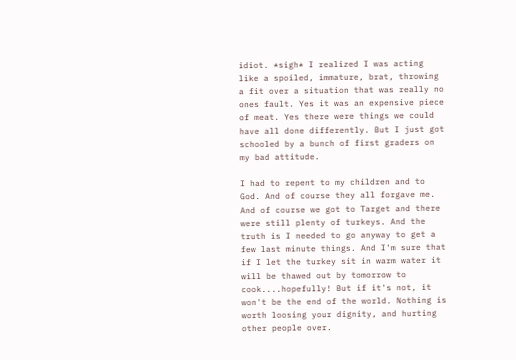idiot. *sigh* I realized I was acting like a spoiled, immature, brat, throwing a fit over a situation that was really no ones fault. Yes it was an expensive piece of meat. Yes there were things we could have all done differently. But I just got schooled by a bunch of first graders on my bad attitude.

I had to repent to my children and to God. And of course they all forgave me. And of course we got to Target and there were still plenty of turkeys. And the truth is I needed to go anyway to get a few last minute things. And I'm sure that if I let the turkey sit in warm water it will be thawed out by tomorrow to cook....hopefully! But if it's not, it won't be the end of the world. Nothing is worth loosing your dignity, and hurting other people over.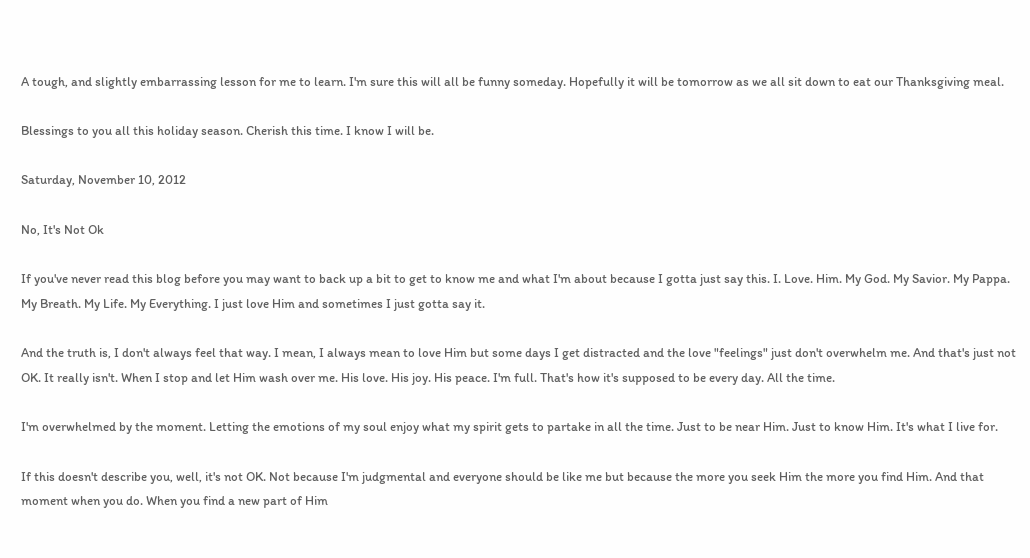A tough, and slightly embarrassing lesson for me to learn. I'm sure this will all be funny someday. Hopefully it will be tomorrow as we all sit down to eat our Thanksgiving meal.

Blessings to you all this holiday season. Cherish this time. I know I will be.

Saturday, November 10, 2012

No, It's Not Ok

If you've never read this blog before you may want to back up a bit to get to know me and what I'm about because I gotta just say this. I. Love. Him. My God. My Savior. My Pappa. My Breath. My Life. My Everything. I just love Him and sometimes I just gotta say it.

And the truth is, I don't always feel that way. I mean, I always mean to love Him but some days I get distracted and the love "feelings" just don't overwhelm me. And that's just not OK. It really isn't. When I stop and let Him wash over me. His love. His joy. His peace. I'm full. That's how it's supposed to be every day. All the time.

I'm overwhelmed by the moment. Letting the emotions of my soul enjoy what my spirit gets to partake in all the time. Just to be near Him. Just to know Him. It's what I live for.

If this doesn't describe you, well, it's not OK. Not because I'm judgmental and everyone should be like me but because the more you seek Him the more you find Him. And that moment when you do. When you find a new part of Him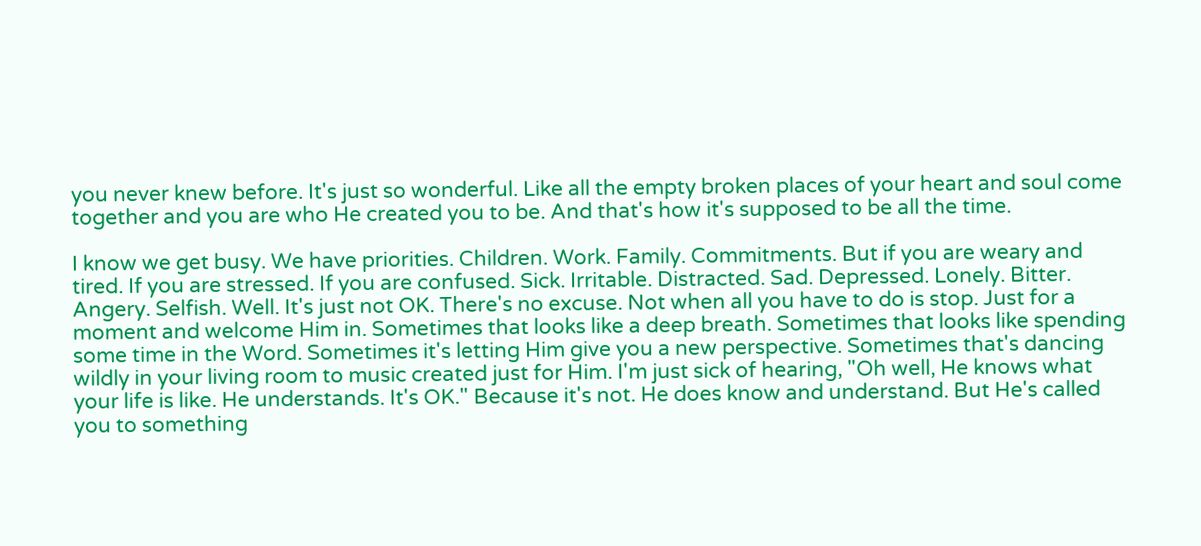you never knew before. It's just so wonderful. Like all the empty broken places of your heart and soul come together and you are who He created you to be. And that's how it's supposed to be all the time.

I know we get busy. We have priorities. Children. Work. Family. Commitments. But if you are weary and tired. If you are stressed. If you are confused. Sick. Irritable. Distracted. Sad. Depressed. Lonely. Bitter. Angery. Selfish. Well. It's just not OK. There's no excuse. Not when all you have to do is stop. Just for a moment and welcome Him in. Sometimes that looks like a deep breath. Sometimes that looks like spending some time in the Word. Sometimes it's letting Him give you a new perspective. Sometimes that's dancing wildly in your living room to music created just for Him. I'm just sick of hearing, "Oh well, He knows what your life is like. He understands. It's OK." Because it's not. He does know and understand. But He's called you to something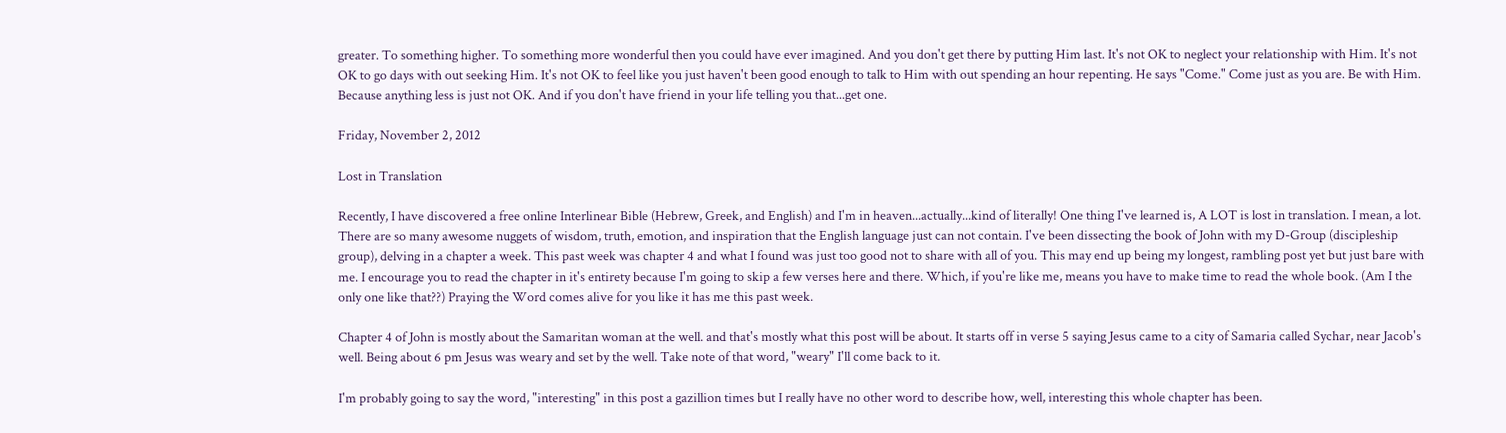greater. To something higher. To something more wonderful then you could have ever imagined. And you don't get there by putting Him last. It's not OK to neglect your relationship with Him. It's not OK to go days with out seeking Him. It's not OK to feel like you just haven't been good enough to talk to Him with out spending an hour repenting. He says "Come." Come just as you are. Be with Him. Because anything less is just not OK. And if you don't have friend in your life telling you that...get one.

Friday, November 2, 2012

Lost in Translation

Recently, I have discovered a free online Interlinear Bible (Hebrew, Greek, and English) and I'm in heaven...actually...kind of literally! One thing I've learned is, A LOT is lost in translation. I mean, a lot. There are so many awesome nuggets of wisdom, truth, emotion, and inspiration that the English language just can not contain. I've been dissecting the book of John with my D-Group (discipleship group), delving in a chapter a week. This past week was chapter 4 and what I found was just too good not to share with all of you. This may end up being my longest, rambling post yet but just bare with me. I encourage you to read the chapter in it's entirety because I'm going to skip a few verses here and there. Which, if you're like me, means you have to make time to read the whole book. (Am I the only one like that??) Praying the Word comes alive for you like it has me this past week.

Chapter 4 of John is mostly about the Samaritan woman at the well. and that's mostly what this post will be about. It starts off in verse 5 saying Jesus came to a city of Samaria called Sychar, near Jacob's well. Being about 6 pm Jesus was weary and set by the well. Take note of that word, "weary" I'll come back to it.

I'm probably going to say the word, "interesting" in this post a gazillion times but I really have no other word to describe how, well, interesting this whole chapter has been.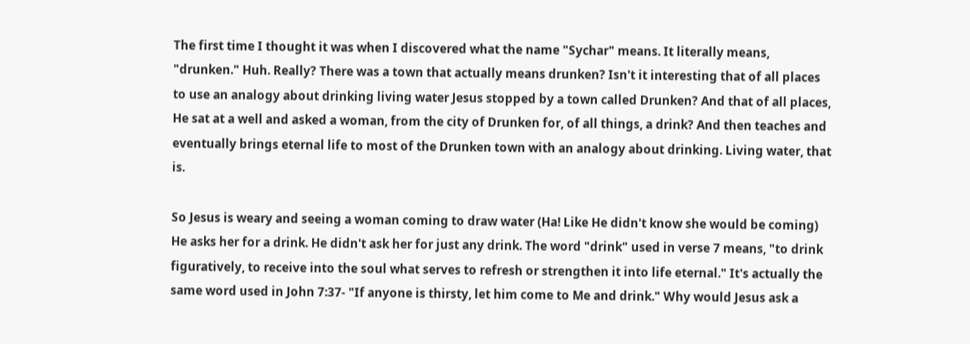The first time I thought it was when I discovered what the name "Sychar" means. It literally means, "drunken." Huh. Really? There was a town that actually means drunken? Isn't it interesting that of all places to use an analogy about drinking living water Jesus stopped by a town called Drunken? And that of all places, He sat at a well and asked a woman, from the city of Drunken for, of all things, a drink? And then teaches and eventually brings eternal life to most of the Drunken town with an analogy about drinking. Living water, that is.

So Jesus is weary and seeing a woman coming to draw water (Ha! Like He didn't know she would be coming) He asks her for a drink. He didn't ask her for just any drink. The word "drink" used in verse 7 means, "to drink figuratively, to receive into the soul what serves to refresh or strengthen it into life eternal." It's actually the same word used in John 7:37- "If anyone is thirsty, let him come to Me and drink." Why would Jesus ask a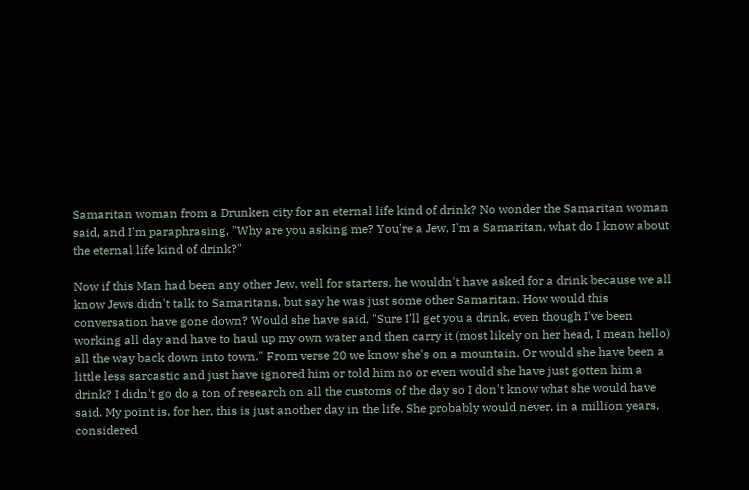Samaritan woman from a Drunken city for an eternal life kind of drink? No wonder the Samaritan woman said, and I'm paraphrasing, "Why are you asking me? You're a Jew, I'm a Samaritan, what do I know about the eternal life kind of drink?"

Now if this Man had been any other Jew, well for starters, he wouldn't have asked for a drink because we all know Jews didn't talk to Samaritans, but say he was just some other Samaritan. How would this conversation have gone down? Would she have said, "Sure I'll get you a drink, even though I've been working all day and have to haul up my own water and then carry it (most likely on her head, I mean hello) all the way back down into town." From verse 20 we know she's on a mountain. Or would she have been a little less sarcastic and just have ignored him or told him no or even would she have just gotten him a drink? I didn't go do a ton of research on all the customs of the day so I don't know what she would have said. My point is, for her, this is just another day in the life. She probably would never, in a million years, considered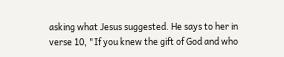asking what Jesus suggested. He says to her in verse 10, "If you knew the gift of God and who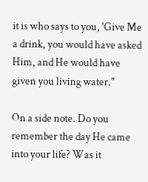it is who says to you, 'Give Me a drink, you would have asked Him, and He would have given you living water."

On a side note. Do you remember the day He came into your life? Was it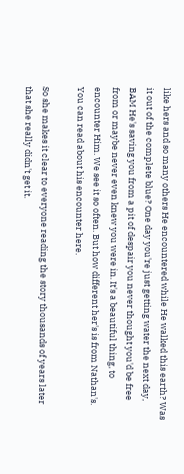like hers and so many others He encountered while He walked this earth? Was it out of the complete blue? One day you're just getting water the next day, BAM He's saving you from a pit of despair you never thought you'd be free from or maybe never even knew you were in. It's a beautiful thing, to encounter Him. We see it so often. But how different her's is from Nathan's. You can read about his encounter here.

So she makes it clear to everyone reading the story thousands of years later that she really didn't get it.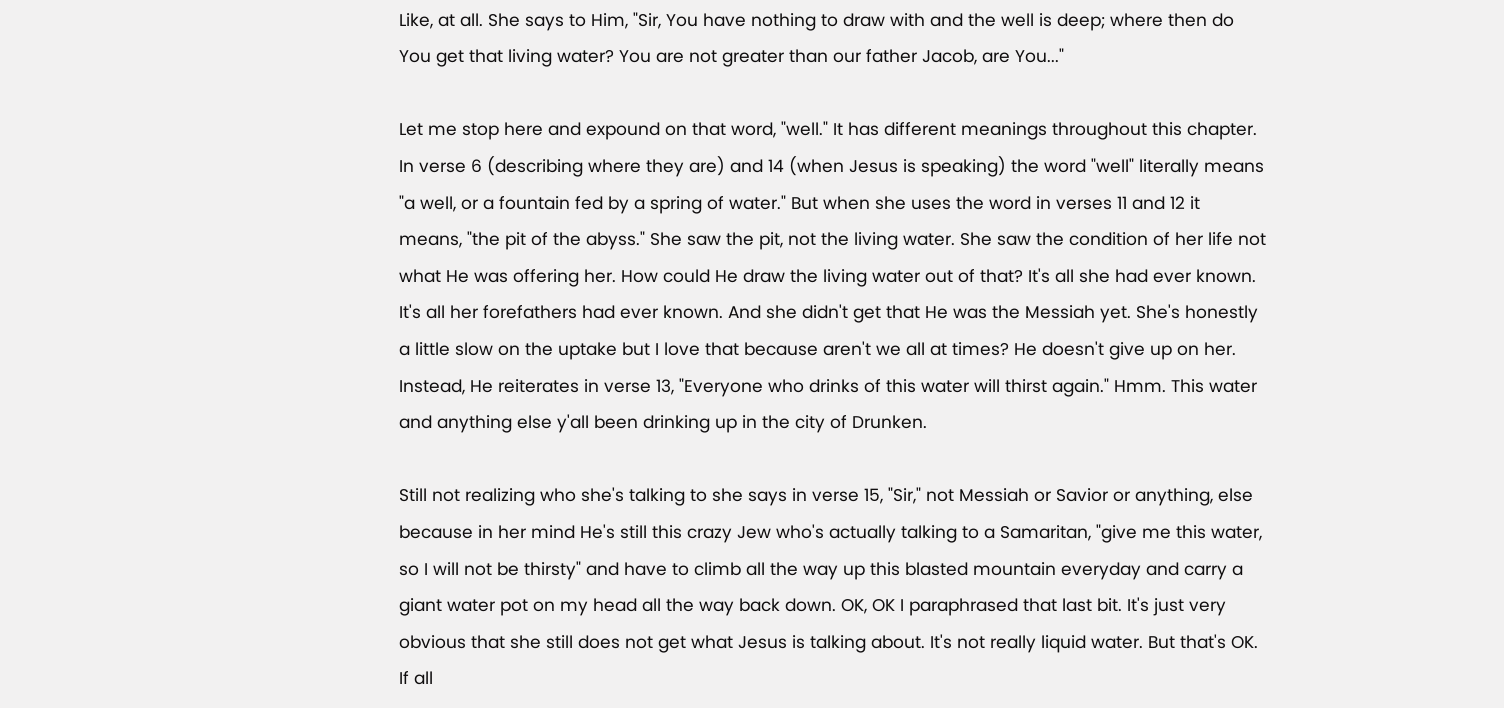Like, at all. She says to Him, "Sir, You have nothing to draw with and the well is deep; where then do You get that living water? You are not greater than our father Jacob, are You..."

Let me stop here and expound on that word, "well." It has different meanings throughout this chapter. In verse 6 (describing where they are) and 14 (when Jesus is speaking) the word "well" literally means "a well, or a fountain fed by a spring of water." But when she uses the word in verses 11 and 12 it means, "the pit of the abyss." She saw the pit, not the living water. She saw the condition of her life not what He was offering her. How could He draw the living water out of that? It's all she had ever known. It's all her forefathers had ever known. And she didn't get that He was the Messiah yet. She's honestly a little slow on the uptake but I love that because aren't we all at times? He doesn't give up on her. Instead, He reiterates in verse 13, "Everyone who drinks of this water will thirst again." Hmm. This water and anything else y'all been drinking up in the city of Drunken.

Still not realizing who she's talking to she says in verse 15, "Sir," not Messiah or Savior or anything, else because in her mind He's still this crazy Jew who's actually talking to a Samaritan, "give me this water, so I will not be thirsty" and have to climb all the way up this blasted mountain everyday and carry a giant water pot on my head all the way back down. OK, OK I paraphrased that last bit. It's just very obvious that she still does not get what Jesus is talking about. It's not really liquid water. But that's OK. If all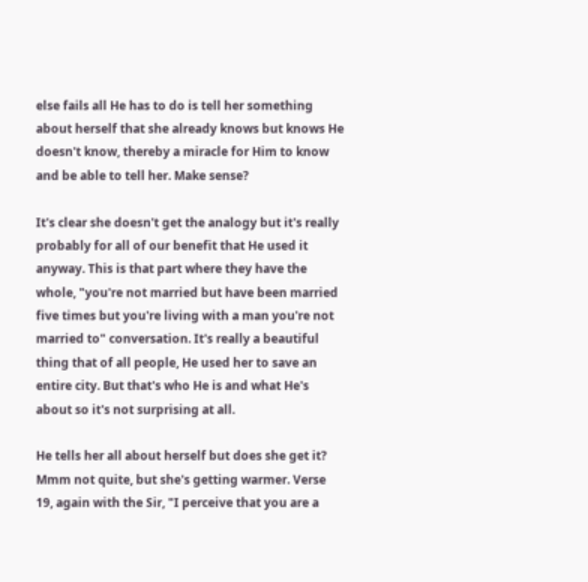else fails all He has to do is tell her something about herself that she already knows but knows He doesn't know, thereby a miracle for Him to know and be able to tell her. Make sense?

It's clear she doesn't get the analogy but it's really probably for all of our benefit that He used it anyway. This is that part where they have the whole, "you're not married but have been married five times but you're living with a man you're not married to" conversation. It's really a beautiful thing that of all people, He used her to save an entire city. But that's who He is and what He's about so it's not surprising at all.

He tells her all about herself but does she get it? Mmm not quite, but she's getting warmer. Verse 19, again with the Sir, "I perceive that you are a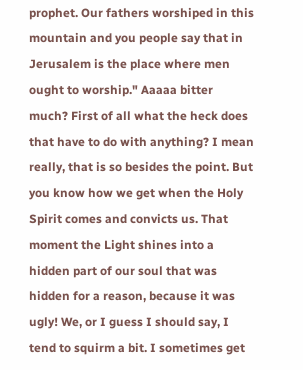prophet. Our fathers worshiped in this mountain and you people say that in Jerusalem is the place where men ought to worship." Aaaaa bitter much? First of all what the heck does that have to do with anything? I mean really, that is so besides the point. But you know how we get when the Holy Spirit comes and convicts us. That moment the Light shines into a hidden part of our soul that was hidden for a reason, because it was ugly! We, or I guess I should say, I tend to squirm a bit. I sometimes get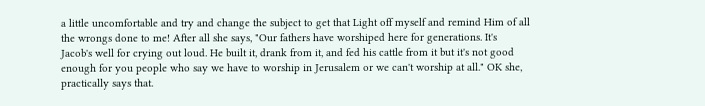a little uncomfortable and try and change the subject to get that Light off myself and remind Him of all the wrongs done to me! After all she says, "Our fathers have worshiped here for generations. It's Jacob's well for crying out loud. He built it, drank from it, and fed his cattle from it but it's not good enough for you people who say we have to worship in Jerusalem or we can't worship at all." OK she, practically says that.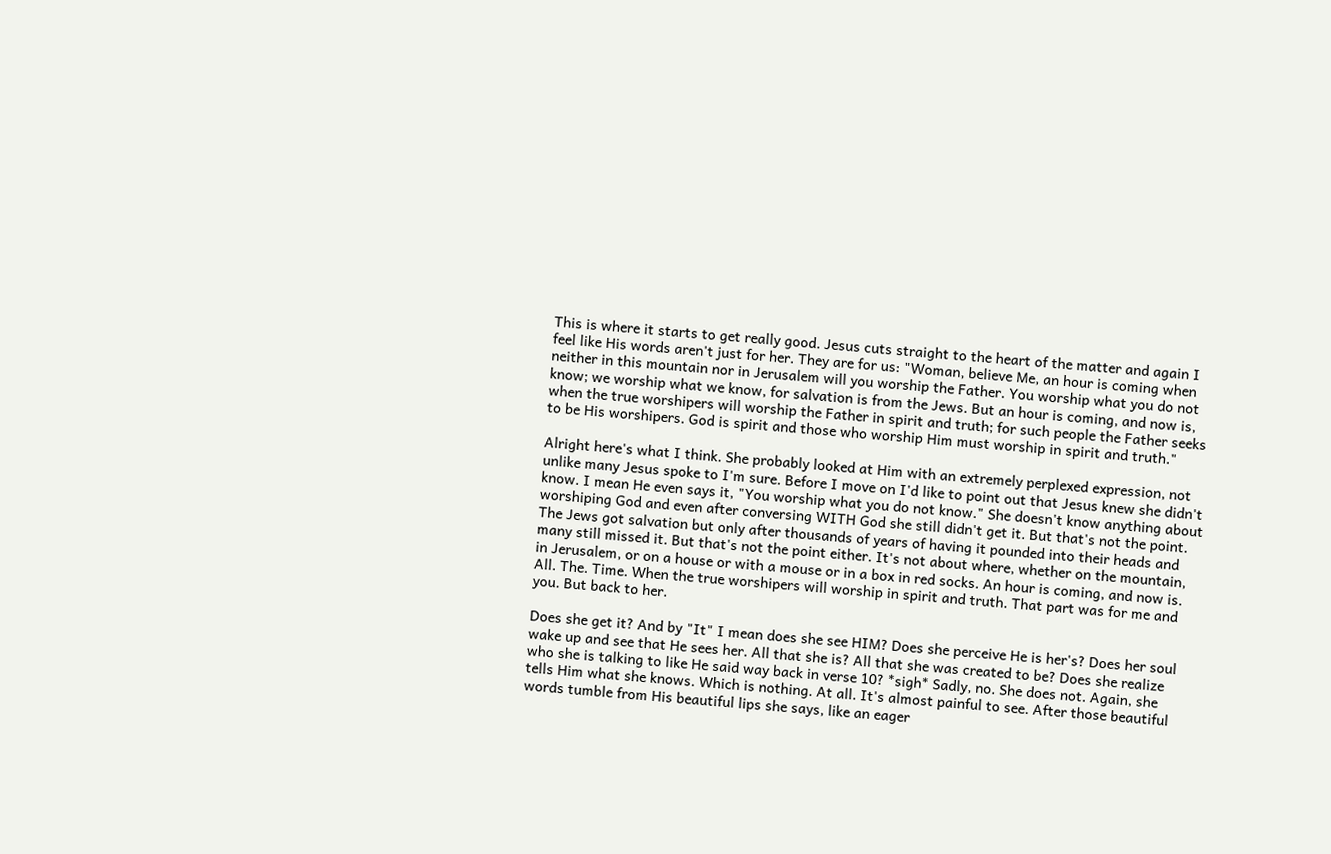This is where it starts to get really good. Jesus cuts straight to the heart of the matter and again I feel like His words aren't just for her. They are for us: "Woman, believe Me, an hour is coming when neither in this mountain nor in Jerusalem will you worship the Father. You worship what you do not know; we worship what we know, for salvation is from the Jews. But an hour is coming, and now is, when the true worshipers will worship the Father in spirit and truth; for such people the Father seeks to be His worshipers. God is spirit and those who worship Him must worship in spirit and truth."

Alright here's what I think. She probably looked at Him with an extremely perplexed expression, not unlike many Jesus spoke to I'm sure. Before I move on I'd like to point out that Jesus knew she didn't know. I mean He even says it, "You worship what you do not know." She doesn't know anything about worshiping God and even after conversing WITH God she still didn't get it. But that's not the point. The Jews got salvation but only after thousands of years of having it pounded into their heads and many still missed it. But that's not the point either. It's not about where, whether on the mountain, in Jerusalem, or on a house or with a mouse or in a box in red socks. An hour is coming, and now is. All. The. Time. When the true worshipers will worship in spirit and truth. That part was for me and you. But back to her.

Does she get it? And by "It" I mean does she see HIM? Does she perceive He is her's? Does her soul wake up and see that He sees her. All that she is? All that she was created to be? Does she realize who she is talking to like He said way back in verse 10? *sigh* Sadly, no. She does not. Again, she tells Him what she knows. Which is nothing. At all. It's almost painful to see. After those beautiful words tumble from His beautiful lips she says, like an eager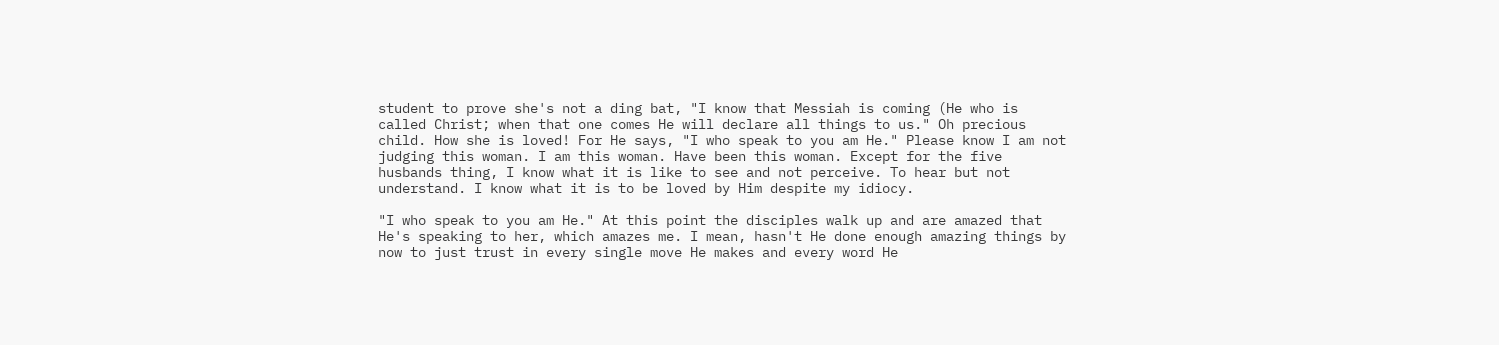student to prove she's not a ding bat, "I know that Messiah is coming (He who is called Christ; when that one comes He will declare all things to us." Oh precious child. How she is loved! For He says, "I who speak to you am He." Please know I am not judging this woman. I am this woman. Have been this woman. Except for the five husbands thing, I know what it is like to see and not perceive. To hear but not understand. I know what it is to be loved by Him despite my idiocy.

"I who speak to you am He." At this point the disciples walk up and are amazed that He's speaking to her, which amazes me. I mean, hasn't He done enough amazing things by now to just trust in every single move He makes and every word He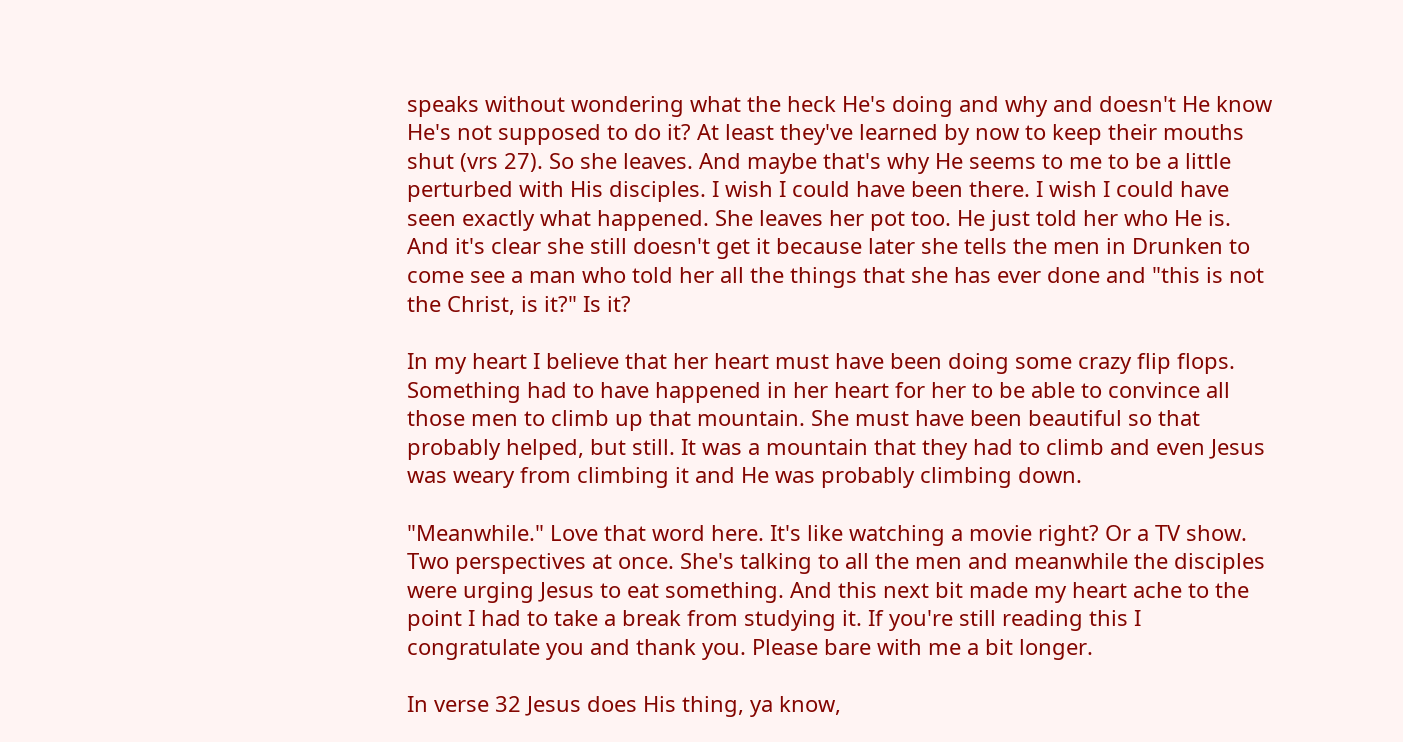speaks without wondering what the heck He's doing and why and doesn't He know He's not supposed to do it? At least they've learned by now to keep their mouths shut (vrs 27). So she leaves. And maybe that's why He seems to me to be a little perturbed with His disciples. I wish I could have been there. I wish I could have seen exactly what happened. She leaves her pot too. He just told her who He is. And it's clear she still doesn't get it because later she tells the men in Drunken to come see a man who told her all the things that she has ever done and "this is not the Christ, is it?" Is it?

In my heart I believe that her heart must have been doing some crazy flip flops. Something had to have happened in her heart for her to be able to convince all those men to climb up that mountain. She must have been beautiful so that probably helped, but still. It was a mountain that they had to climb and even Jesus was weary from climbing it and He was probably climbing down.

"Meanwhile." Love that word here. It's like watching a movie right? Or a TV show. Two perspectives at once. She's talking to all the men and meanwhile the disciples were urging Jesus to eat something. And this next bit made my heart ache to the point I had to take a break from studying it. If you're still reading this I congratulate you and thank you. Please bare with me a bit longer.

In verse 32 Jesus does His thing, ya know,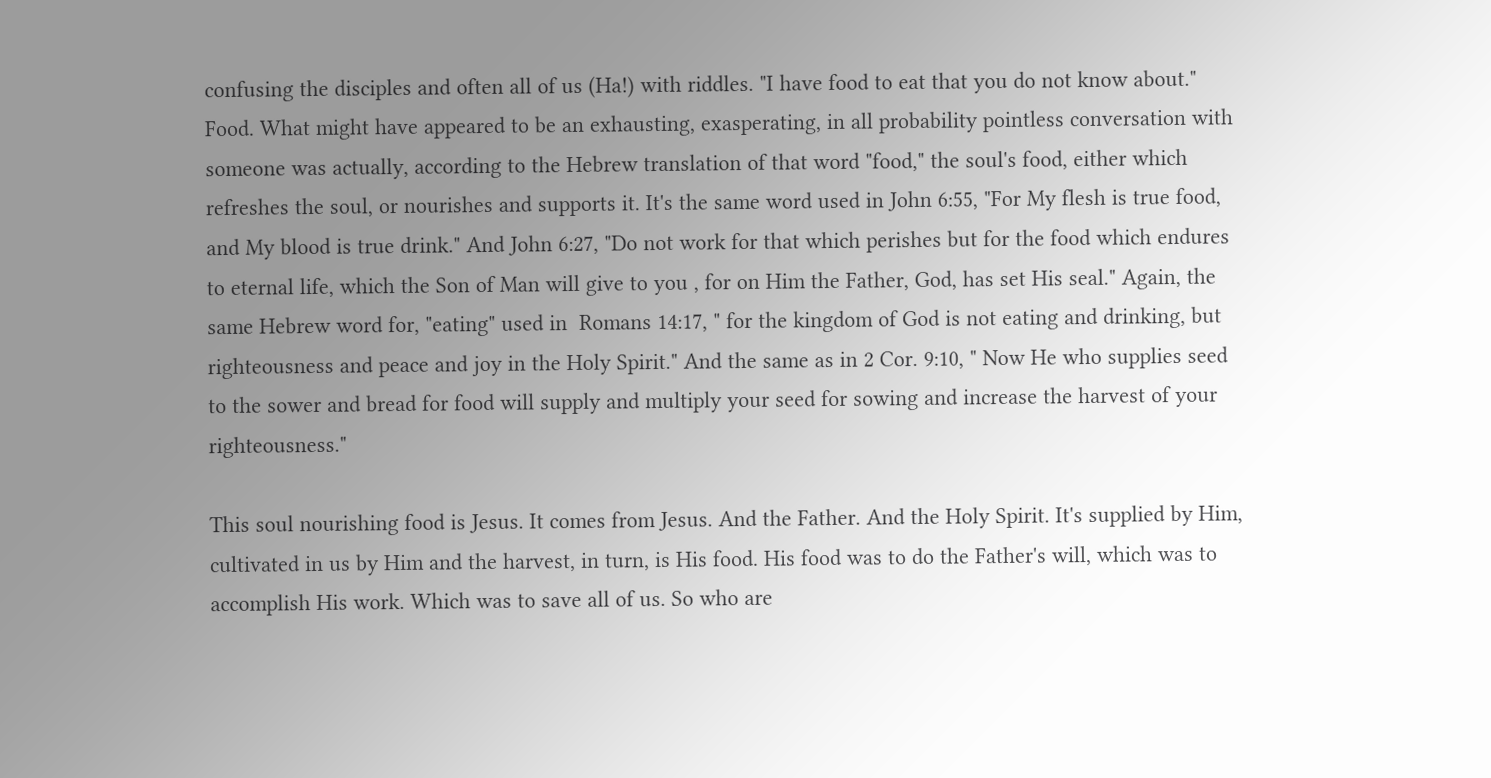confusing the disciples and often all of us (Ha!) with riddles. "I have food to eat that you do not know about." Food. What might have appeared to be an exhausting, exasperating, in all probability pointless conversation with someone was actually, according to the Hebrew translation of that word "food," the soul's food, either which refreshes the soul, or nourishes and supports it. It's the same word used in John 6:55, "For My flesh is true food, and My blood is true drink." And John 6:27, "Do not work for that which perishes but for the food which endures to eternal life, which the Son of Man will give to you , for on Him the Father, God, has set His seal." Again, the same Hebrew word for, "eating" used in  Romans 14:17, " for the kingdom of God is not eating and drinking, but righteousness and peace and joy in the Holy Spirit." And the same as in 2 Cor. 9:10, " Now He who supplies seed to the sower and bread for food will supply and multiply your seed for sowing and increase the harvest of your righteousness."

This soul nourishing food is Jesus. It comes from Jesus. And the Father. And the Holy Spirit. It's supplied by Him, cultivated in us by Him and the harvest, in turn, is His food. His food was to do the Father's will, which was to accomplish His work. Which was to save all of us. So who are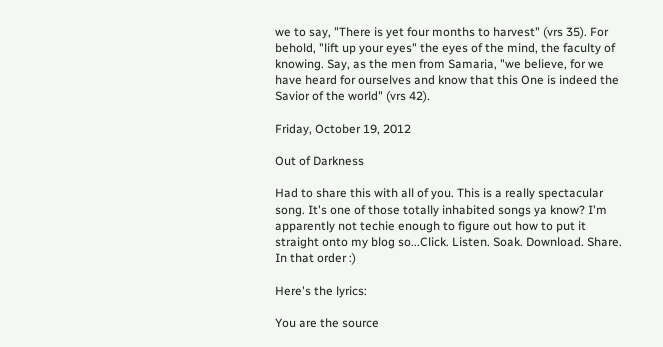we to say, "There is yet four months to harvest" (vrs 35). For behold, "lift up your eyes" the eyes of the mind, the faculty of knowing. Say, as the men from Samaria, "we believe, for we have heard for ourselves and know that this One is indeed the Savior of the world" (vrs 42).

Friday, October 19, 2012

Out of Darkness

Had to share this with all of you. This is a really spectacular song. It's one of those totally inhabited songs ya know? I'm apparently not techie enough to figure out how to put it straight onto my blog so...Click. Listen. Soak. Download. Share. In that order :)

Here's the lyrics:

You are the source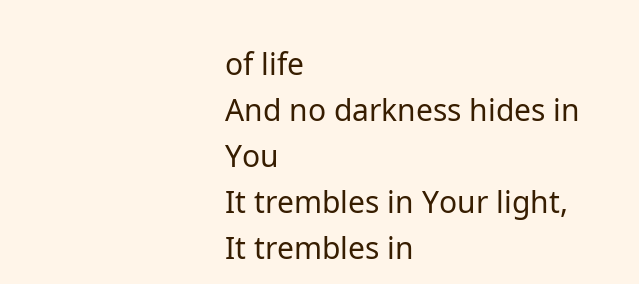of life
And no darkness hides in You
It trembles in Your light,
It trembles in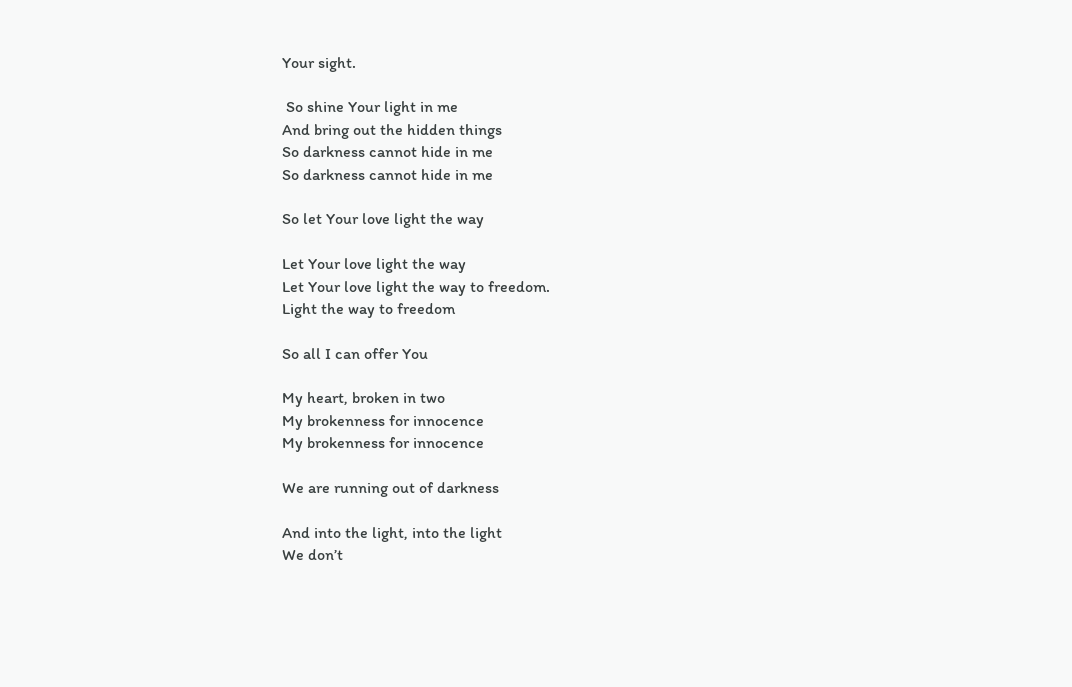Your sight.

 So shine Your light in me
And bring out the hidden things
So darkness cannot hide in me
So darkness cannot hide in me

So let Your love light the way

Let Your love light the way
Let Your love light the way to freedom.
Light the way to freedom

So all I can offer You

My heart, broken in two
My brokenness for innocence
My brokenness for innocence

We are running out of darkness

And into the light, into the light
We don’t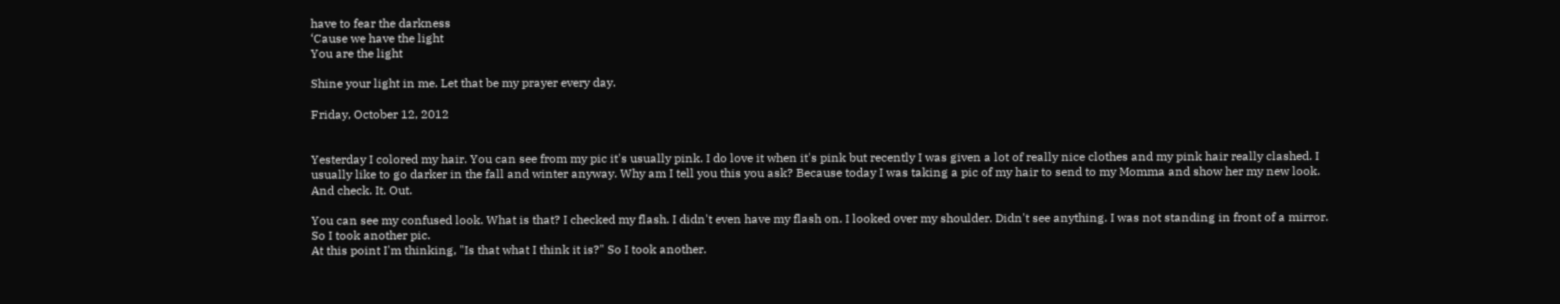have to fear the darkness
‘Cause we have the light
You are the light

Shine your light in me. Let that be my prayer every day.

Friday, October 12, 2012


Yesterday I colored my hair. You can see from my pic it's usually pink. I do love it when it's pink but recently I was given a lot of really nice clothes and my pink hair really clashed. I usually like to go darker in the fall and winter anyway. Why am I tell you this you ask? Because today I was taking a pic of my hair to send to my Momma and show her my new look. And check. It. Out.

You can see my confused look. What is that? I checked my flash. I didn't even have my flash on. I looked over my shoulder. Didn't see anything. I was not standing in front of a mirror. So I took another pic.
At this point I'm thinking, "Is that what I think it is?" So I took another.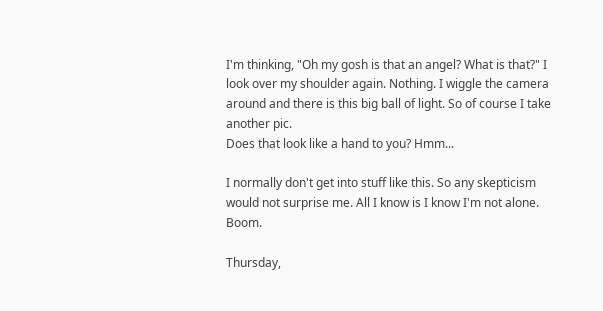I'm thinking, "Oh my gosh is that an angel? What is that?" I look over my shoulder again. Nothing. I wiggle the camera around and there is this big ball of light. So of course I take another pic.
Does that look like a hand to you? Hmm...

I normally don't get into stuff like this. So any skepticism would not surprise me. All I know is I know I'm not alone. Boom.

Thursday,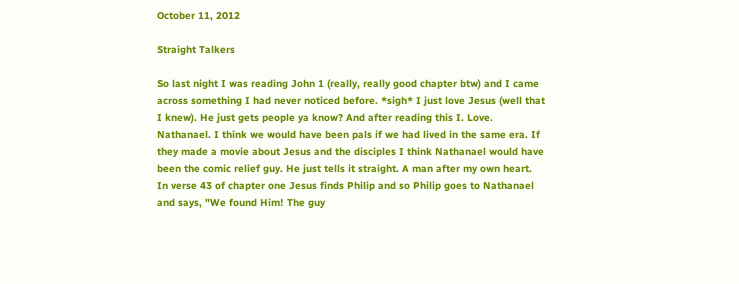October 11, 2012

Straight Talkers

So last night I was reading John 1 (really, really good chapter btw) and I came across something I had never noticed before. *sigh* I just love Jesus (well that I knew). He just gets people ya know? And after reading this I. Love. Nathanael. I think we would have been pals if we had lived in the same era. If they made a movie about Jesus and the disciples I think Nathanael would have been the comic relief guy. He just tells it straight. A man after my own heart. In verse 43 of chapter one Jesus finds Philip and so Philip goes to Nathanael and says, "We found Him! The guy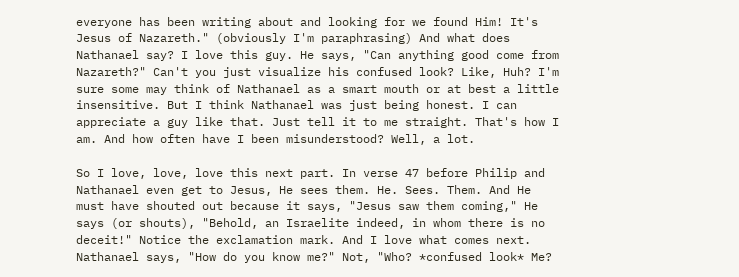everyone has been writing about and looking for we found Him! It's Jesus of Nazareth." (obviously I'm paraphrasing) And what does Nathanael say? I love this guy. He says, "Can anything good come from Nazareth?" Can't you just visualize his confused look? Like, Huh? I'm sure some may think of Nathanael as a smart mouth or at best a little insensitive. But I think Nathanael was just being honest. I can appreciate a guy like that. Just tell it to me straight. That's how I am. And how often have I been misunderstood? Well, a lot.

So I love, love, love this next part. In verse 47 before Philip and Nathanael even get to Jesus, He sees them. He. Sees. Them. And He must have shouted out because it says, "Jesus saw them coming," He says (or shouts), "Behold, an Israelite indeed, in whom there is no deceit!" Notice the exclamation mark. And I love what comes next. Nathanael says, "How do you know me?" Not, "Who? *confused look* Me?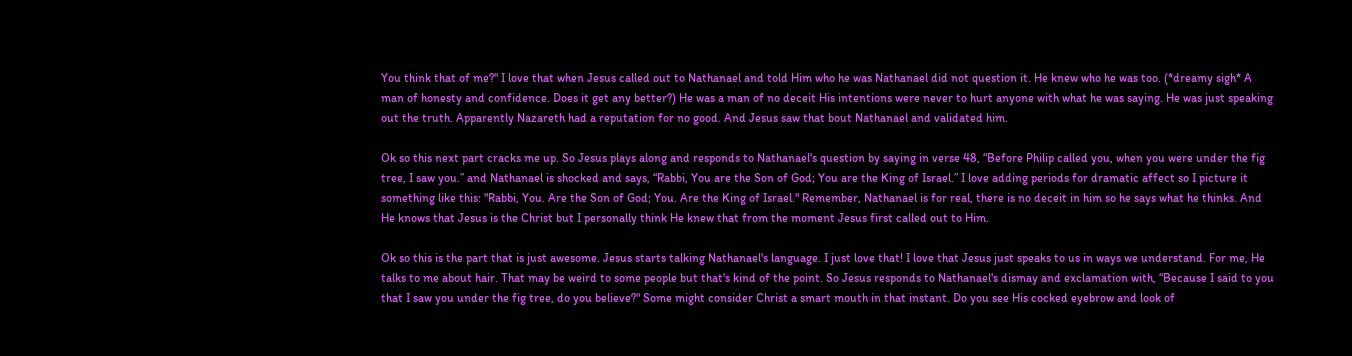You think that of me?" I love that when Jesus called out to Nathanael and told Him who he was Nathanael did not question it. He knew who he was too. (*dreamy sigh* A man of honesty and confidence. Does it get any better?) He was a man of no deceit His intentions were never to hurt anyone with what he was saying. He was just speaking out the truth. Apparently Nazareth had a reputation for no good. And Jesus saw that bout Nathanael and validated him.

Ok so this next part cracks me up. So Jesus plays along and responds to Nathanael's question by saying in verse 48, “Before Philip called you, when you were under the fig tree, I saw you.” and Nathanael is shocked and says, “Rabbi, You are the Son of God; You are the King of Israel.” I love adding periods for dramatic affect so I picture it something like this: "Rabbi, You. Are the Son of God; You. Are the King of Israel." Remember, Nathanael is for real, there is no deceit in him so he says what he thinks. And He knows that Jesus is the Christ but I personally think He knew that from the moment Jesus first called out to Him.

Ok so this is the part that is just awesome. Jesus starts talking Nathanael's language. I just love that! I love that Jesus just speaks to us in ways we understand. For me, He talks to me about hair. That may be weird to some people but that's kind of the point. So Jesus responds to Nathanael's dismay and exclamation with, “Because I said to you that I saw you under the fig tree, do you believe?" Some might consider Christ a smart mouth in that instant. Do you see His cocked eyebrow and look of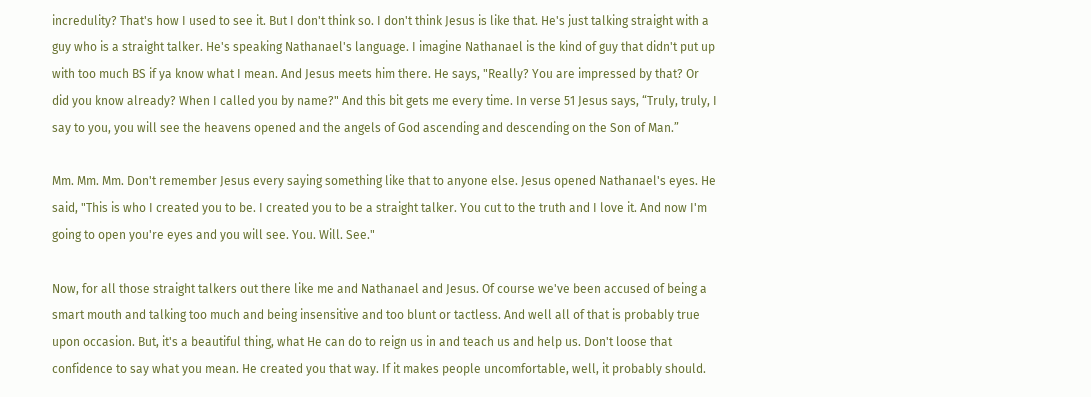incredulity? That's how I used to see it. But I don't think so. I don't think Jesus is like that. He's just talking straight with a guy who is a straight talker. He's speaking Nathanael's language. I imagine Nathanael is the kind of guy that didn't put up with too much BS if ya know what I mean. And Jesus meets him there. He says, "Really? You are impressed by that? Or did you know already? When I called you by name?" And this bit gets me every time. In verse 51 Jesus says, “Truly, truly, I say to you, you will see the heavens opened and the angels of God ascending and descending on the Son of Man.”

Mm. Mm. Mm. Don't remember Jesus every saying something like that to anyone else. Jesus opened Nathanael's eyes. He said, "This is who I created you to be. I created you to be a straight talker. You cut to the truth and I love it. And now I'm going to open you're eyes and you will see. You. Will. See."

Now, for all those straight talkers out there like me and Nathanael and Jesus. Of course we've been accused of being a smart mouth and talking too much and being insensitive and too blunt or tactless. And well all of that is probably true upon occasion. But, it's a beautiful thing, what He can do to reign us in and teach us and help us. Don't loose that confidence to say what you mean. He created you that way. If it makes people uncomfortable, well, it probably should.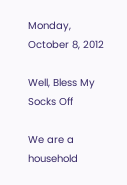Monday, October 8, 2012

Well, Bless My Socks Off

We are a household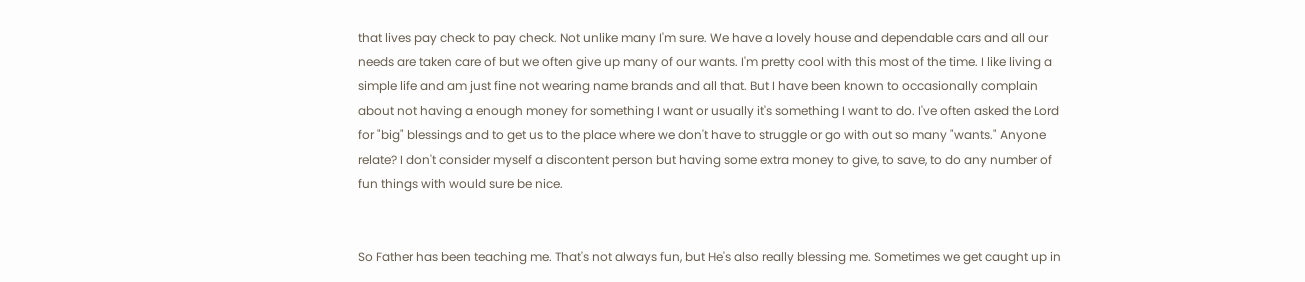that lives pay check to pay check. Not unlike many I'm sure. We have a lovely house and dependable cars and all our needs are taken care of but we often give up many of our wants. I'm pretty cool with this most of the time. I like living a simple life and am just fine not wearing name brands and all that. But I have been known to occasionally complain about not having a enough money for something I want or usually it's something I want to do. I've often asked the Lord for "big" blessings and to get us to the place where we don't have to struggle or go with out so many "wants." Anyone relate? I don't consider myself a discontent person but having some extra money to give, to save, to do any number of fun things with would sure be nice.


So Father has been teaching me. That's not always fun, but He's also really blessing me. Sometimes we get caught up in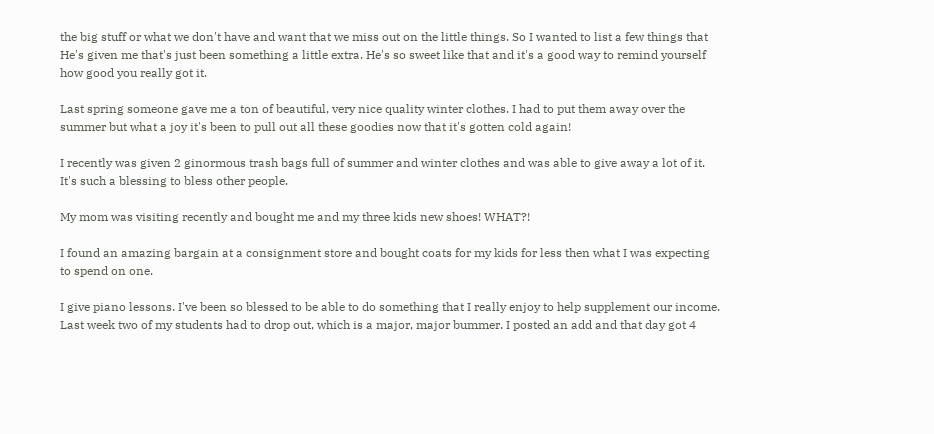the big stuff or what we don't have and want that we miss out on the little things. So I wanted to list a few things that He's given me that's just been something a little extra. He's so sweet like that and it's a good way to remind yourself how good you really got it.

Last spring someone gave me a ton of beautiful, very nice quality winter clothes. I had to put them away over the summer but what a joy it's been to pull out all these goodies now that it's gotten cold again!

I recently was given 2 ginormous trash bags full of summer and winter clothes and was able to give away a lot of it. It's such a blessing to bless other people.

My mom was visiting recently and bought me and my three kids new shoes! WHAT?!

I found an amazing bargain at a consignment store and bought coats for my kids for less then what I was expecting to spend on one.

I give piano lessons. I've been so blessed to be able to do something that I really enjoy to help supplement our income. Last week two of my students had to drop out, which is a major, major bummer. I posted an add and that day got 4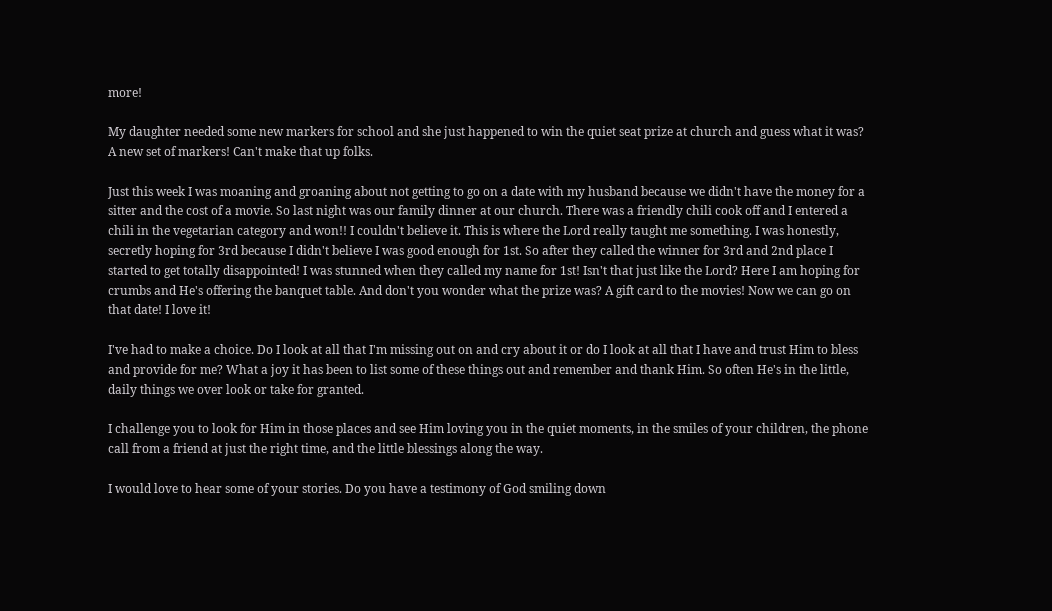more!

My daughter needed some new markers for school and she just happened to win the quiet seat prize at church and guess what it was? A new set of markers! Can't make that up folks.

Just this week I was moaning and groaning about not getting to go on a date with my husband because we didn't have the money for a sitter and the cost of a movie. So last night was our family dinner at our church. There was a friendly chili cook off and I entered a chili in the vegetarian category and won!! I couldn't believe it. This is where the Lord really taught me something. I was honestly, secretly hoping for 3rd because I didn't believe I was good enough for 1st. So after they called the winner for 3rd and 2nd place I started to get totally disappointed! I was stunned when they called my name for 1st! Isn't that just like the Lord? Here I am hoping for crumbs and He's offering the banquet table. And don't you wonder what the prize was? A gift card to the movies! Now we can go on that date! I love it!

I've had to make a choice. Do I look at all that I'm missing out on and cry about it or do I look at all that I have and trust Him to bless and provide for me? What a joy it has been to list some of these things out and remember and thank Him. So often He's in the little, daily things we over look or take for granted.

I challenge you to look for Him in those places and see Him loving you in the quiet moments, in the smiles of your children, the phone call from a friend at just the right time, and the little blessings along the way.

I would love to hear some of your stories. Do you have a testimony of God smiling down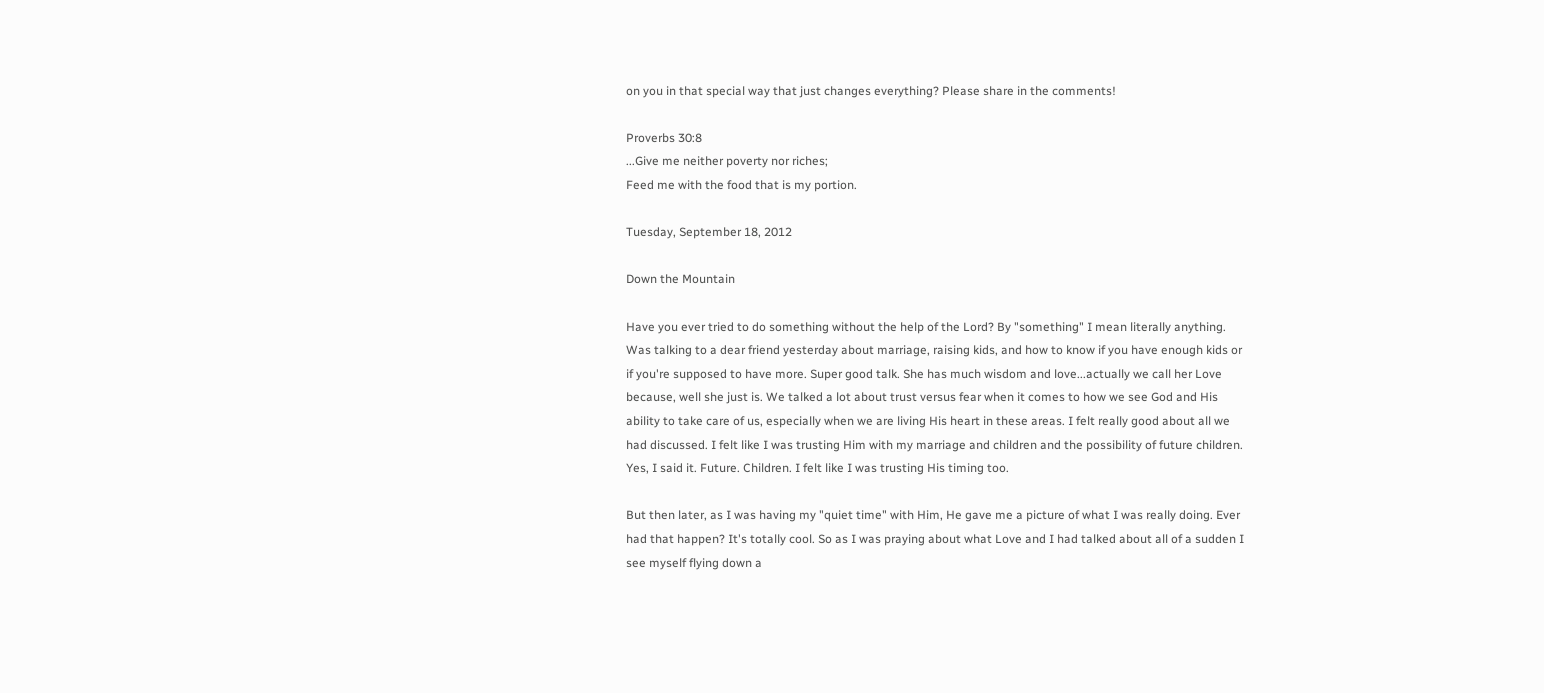on you in that special way that just changes everything? Please share in the comments!

Proverbs 30:8
...Give me neither poverty nor riches;
Feed me with the food that is my portion.

Tuesday, September 18, 2012

Down the Mountain

Have you ever tried to do something without the help of the Lord? By "something" I mean literally anything. Was talking to a dear friend yesterday about marriage, raising kids, and how to know if you have enough kids or if you're supposed to have more. Super good talk. She has much wisdom and love...actually we call her Love because, well she just is. We talked a lot about trust versus fear when it comes to how we see God and His ability to take care of us, especially when we are living His heart in these areas. I felt really good about all we had discussed. I felt like I was trusting Him with my marriage and children and the possibility of future children. Yes, I said it. Future. Children. I felt like I was trusting His timing too.

But then later, as I was having my "quiet time" with Him, He gave me a picture of what I was really doing. Ever had that happen? It's totally cool. So as I was praying about what Love and I had talked about all of a sudden I see myself flying down a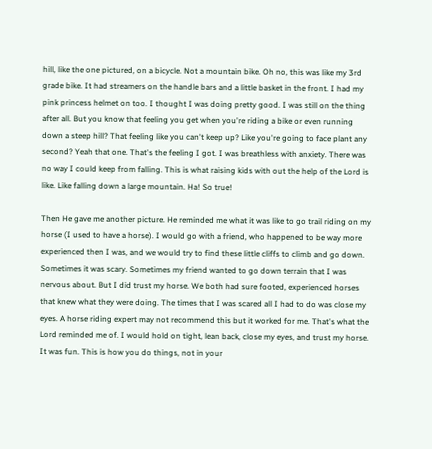hill, like the one pictured, on a bicycle. Not a mountain bike. Oh no, this was like my 3rd grade bike. It had streamers on the handle bars and a little basket in the front. I had my pink princess helmet on too. I thought I was doing pretty good. I was still on the thing after all. But you know that feeling you get when you're riding a bike or even running down a steep hill? That feeling like you can't keep up? Like you're going to face plant any second? Yeah that one. That's the feeling I got. I was breathless with anxiety. There was no way I could keep from falling. This is what raising kids with out the help of the Lord is like. Like falling down a large mountain. Ha! So true!

Then He gave me another picture. He reminded me what it was like to go trail riding on my horse (I used to have a horse). I would go with a friend, who happened to be way more experienced then I was, and we would try to find these little cliffs to climb and go down. Sometimes it was scary. Sometimes my friend wanted to go down terrain that I was nervous about. But I did trust my horse. We both had sure footed, experienced horses that knew what they were doing. The times that I was scared all I had to do was close my eyes. A horse riding expert may not recommend this but it worked for me. That's what the Lord reminded me of. I would hold on tight, lean back, close my eyes, and trust my horse. It was fun. This is how you do things, not in your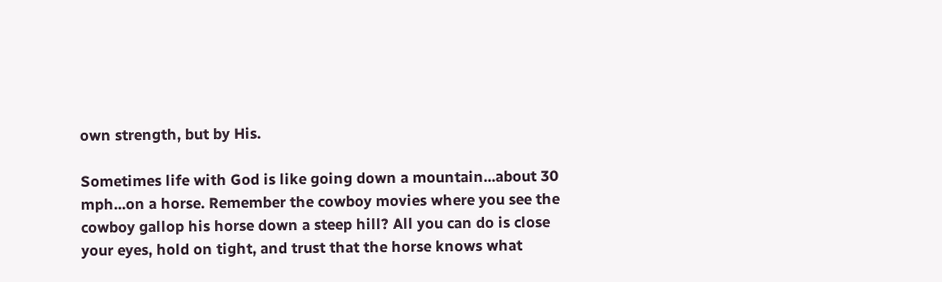own strength, but by His.

Sometimes life with God is like going down a mountain...about 30 mph...on a horse. Remember the cowboy movies where you see the cowboy gallop his horse down a steep hill? All you can do is close your eyes, hold on tight, and trust that the horse knows what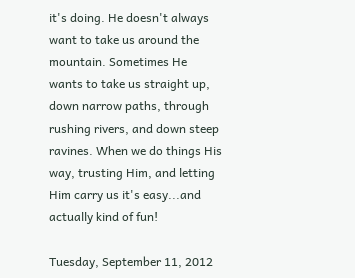it's doing. He doesn't always want to take us around the mountain. Sometimes He wants to take us straight up, down narrow paths, through rushing rivers, and down steep ravines. When we do things His way, trusting Him, and letting Him carry us it's easy...and actually kind of fun!

Tuesday, September 11, 2012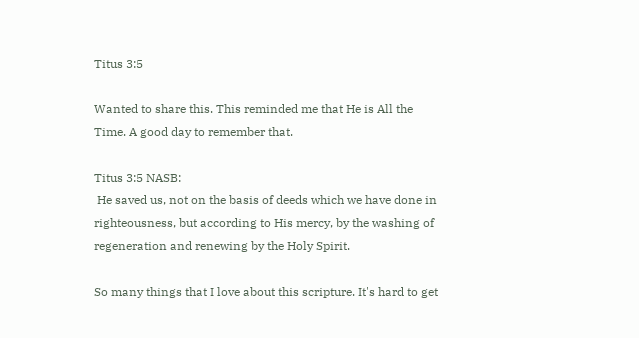Titus 3:5

Wanted to share this. This reminded me that He is All the Time. A good day to remember that.

Titus 3:5 NASB:
 He saved us, not on the basis of deeds which we have done in righteousness, but according to His mercy, by the washing of regeneration and renewing by the Holy Spirit.

So many things that I love about this scripture. It's hard to get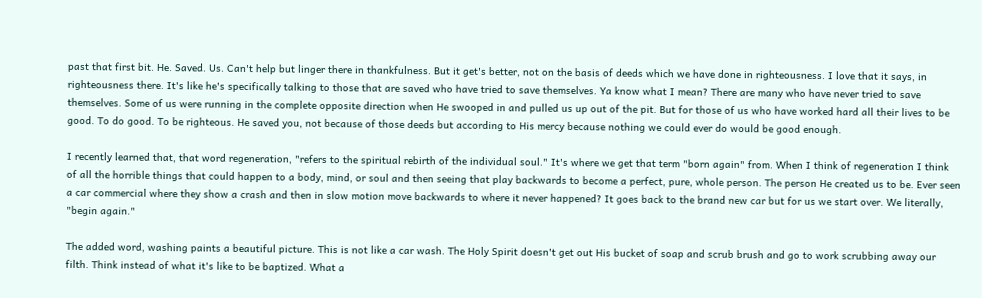past that first bit. He. Saved. Us. Can't help but linger there in thankfulness. But it get's better, not on the basis of deeds which we have done in righteousness. I love that it says, in righteousness there. It's like he's specifically talking to those that are saved who have tried to save themselves. Ya know what I mean? There are many who have never tried to save themselves. Some of us were running in the complete opposite direction when He swooped in and pulled us up out of the pit. But for those of us who have worked hard all their lives to be good. To do good. To be righteous. He saved you, not because of those deeds but according to His mercy because nothing we could ever do would be good enough.

I recently learned that, that word regeneration, "refers to the spiritual rebirth of the individual soul." It's where we get that term "born again" from. When I think of regeneration I think of all the horrible things that could happen to a body, mind, or soul and then seeing that play backwards to become a perfect, pure, whole person. The person He created us to be. Ever seen a car commercial where they show a crash and then in slow motion move backwards to where it never happened? It goes back to the brand new car but for us we start over. We literally, "begin again."

The added word, washing paints a beautiful picture. This is not like a car wash. The Holy Spirit doesn't get out His bucket of soap and scrub brush and go to work scrubbing away our filth. Think instead of what it's like to be baptized. What a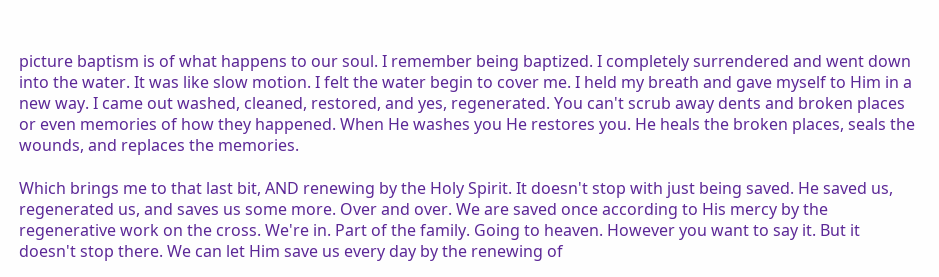picture baptism is of what happens to our soul. I remember being baptized. I completely surrendered and went down into the water. It was like slow motion. I felt the water begin to cover me. I held my breath and gave myself to Him in a new way. I came out washed, cleaned, restored, and yes, regenerated. You can't scrub away dents and broken places or even memories of how they happened. When He washes you He restores you. He heals the broken places, seals the wounds, and replaces the memories.

Which brings me to that last bit, AND renewing by the Holy Spirit. It doesn't stop with just being saved. He saved us, regenerated us, and saves us some more. Over and over. We are saved once according to His mercy by the regenerative work on the cross. We're in. Part of the family. Going to heaven. However you want to say it. But it doesn't stop there. We can let Him save us every day by the renewing of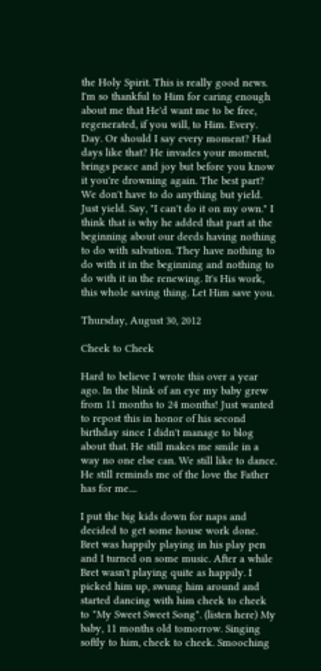the Holy Spirit. This is really good news. I'm so thankful to Him for caring enough about me that He'd want me to be free, regenerated, if you will, to Him. Every. Day. Or should I say every moment? Had days like that? He invades your moment, brings peace and joy but before you know it you're drowning again. The best part? We don't have to do anything but yield. Just yield. Say, "I can't do it on my own." I think that is why he added that part at the beginning about our deeds having nothing to do with salvation. They have nothing to do with it in the beginning and nothing to do with it in the renewing. It's His work, this whole saving thing. Let Him save you.

Thursday, August 30, 2012

Cheek to Cheek

Hard to believe I wrote this over a year ago. In the blink of an eye my baby grew from 11 months to 24 months! Just wanted to repost this in honor of his second birthday since I didn't manage to blog about that. He still makes me smile in a way no one else can. We still like to dance. He still reminds me of the love the Father has for me....

I put the big kids down for naps and decided to get some house work done. Bret was happily playing in his play pen and I turned on some music. After a while Bret wasn't playing quite as happily. I picked him up, swung him around and started dancing with him cheek to cheek to "My Sweet Sweet Song". (listen here) My baby, 11 months old tomorrow. Singing softly to him, cheek to cheek. Smooching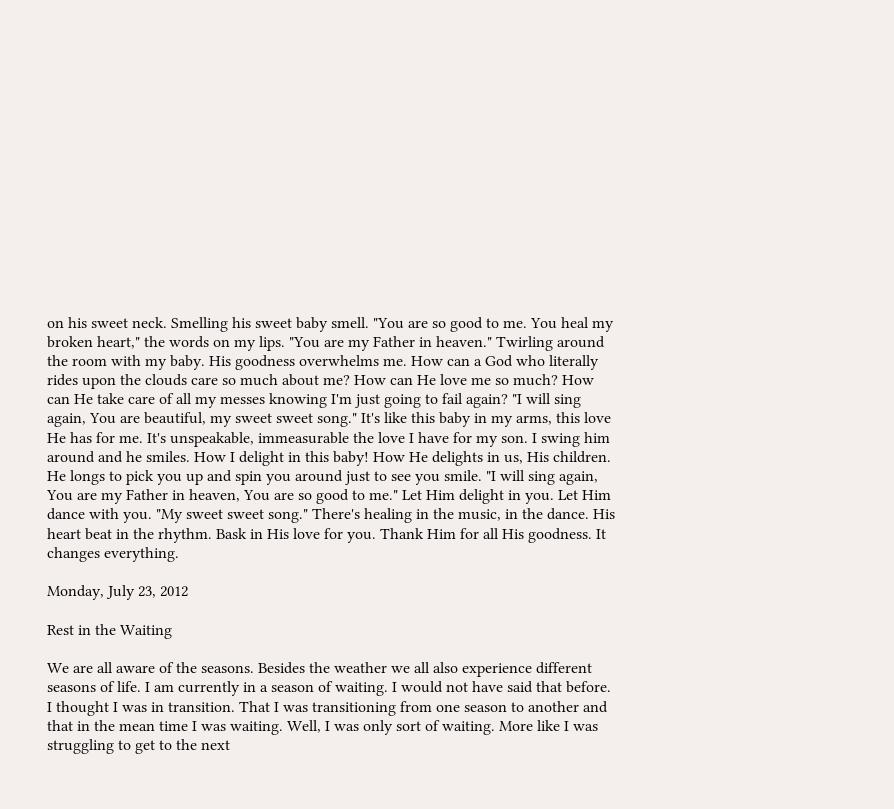on his sweet neck. Smelling his sweet baby smell. "You are so good to me. You heal my broken heart," the words on my lips. "You are my Father in heaven." Twirling around the room with my baby. His goodness overwhelms me. How can a God who literally rides upon the clouds care so much about me? How can He love me so much? How can He take care of all my messes knowing I'm just going to fail again? "I will sing again, You are beautiful, my sweet sweet song." It's like this baby in my arms, this love He has for me. It's unspeakable, immeasurable the love I have for my son. I swing him around and he smiles. How I delight in this baby! How He delights in us, His children. He longs to pick you up and spin you around just to see you smile. "I will sing again, You are my Father in heaven, You are so good to me." Let Him delight in you. Let Him dance with you. "My sweet sweet song." There's healing in the music, in the dance. His heart beat in the rhythm. Bask in His love for you. Thank Him for all His goodness. It changes everything.

Monday, July 23, 2012

Rest in the Waiting

We are all aware of the seasons. Besides the weather we all also experience different seasons of life. I am currently in a season of waiting. I would not have said that before. I thought I was in transition. That I was transitioning from one season to another and that in the mean time I was waiting. Well, I was only sort of waiting. More like I was struggling to get to the next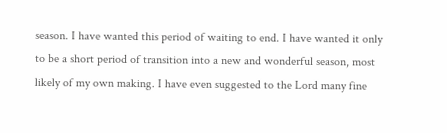season. I have wanted this period of waiting to end. I have wanted it only to be a short period of transition into a new and wonderful season, most likely of my own making. I have even suggested to the Lord many fine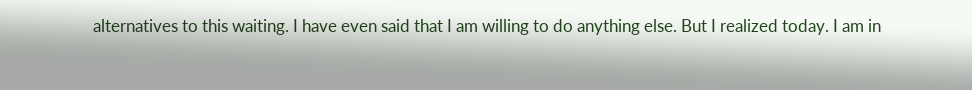alternatives to this waiting. I have even said that I am willing to do anything else. But I realized today. I am in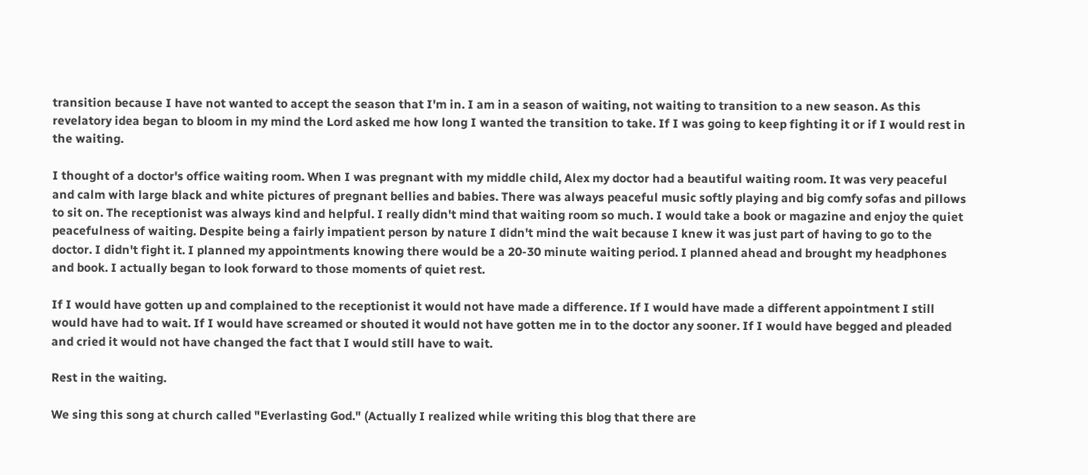transition because I have not wanted to accept the season that I'm in. I am in a season of waiting, not waiting to transition to a new season. As this revelatory idea began to bloom in my mind the Lord asked me how long I wanted the transition to take. If I was going to keep fighting it or if I would rest in the waiting.

I thought of a doctor's office waiting room. When I was pregnant with my middle child, Alex my doctor had a beautiful waiting room. It was very peaceful and calm with large black and white pictures of pregnant bellies and babies. There was always peaceful music softly playing and big comfy sofas and pillows to sit on. The receptionist was always kind and helpful. I really didn't mind that waiting room so much. I would take a book or magazine and enjoy the quiet peacefulness of waiting. Despite being a fairly impatient person by nature I didn't mind the wait because I knew it was just part of having to go to the doctor. I didn't fight it. I planned my appointments knowing there would be a 20-30 minute waiting period. I planned ahead and brought my headphones and book. I actually began to look forward to those moments of quiet rest.

If I would have gotten up and complained to the receptionist it would not have made a difference. If I would have made a different appointment I still would have had to wait. If I would have screamed or shouted it would not have gotten me in to the doctor any sooner. If I would have begged and pleaded and cried it would not have changed the fact that I would still have to wait.

Rest in the waiting.

We sing this song at church called "Everlasting God." (Actually I realized while writing this blog that there are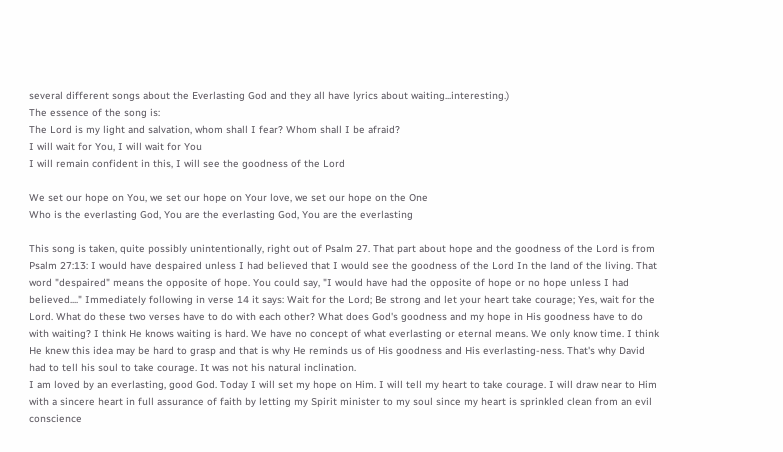several different songs about the Everlasting God and they all have lyrics about waiting...interesting.)
The essence of the song is:
The Lord is my light and salvation, whom shall I fear? Whom shall I be afraid?
I will wait for You, I will wait for You
I will remain confident in this, I will see the goodness of the Lord

We set our hope on You, we set our hope on Your love, we set our hope on the One
Who is the everlasting God, You are the everlasting God, You are the everlasting

This song is taken, quite possibly unintentionally, right out of Psalm 27. That part about hope and the goodness of the Lord is from Psalm 27:13: I would have despaired unless I had believed that I would see the goodness of the Lord In the land of the living. That word "despaired" means the opposite of hope. You could say, "I would have had the opposite of hope or no hope unless I had believed...." Immediately following in verse 14 it says: Wait for the Lord; Be strong and let your heart take courage; Yes, wait for the Lord. What do these two verses have to do with each other? What does God's goodness and my hope in His goodness have to do with waiting? I think He knows waiting is hard. We have no concept of what everlasting or eternal means. We only know time. I think He knew this idea may be hard to grasp and that is why He reminds us of His goodness and His everlasting-ness. That's why David had to tell his soul to take courage. It was not his natural inclination.
I am loved by an everlasting, good God. Today I will set my hope on Him. I will tell my heart to take courage. I will draw near to Him with a sincere heart in full assurance of faith by letting my Spirit minister to my soul since my heart is sprinkled clean from an evil conscience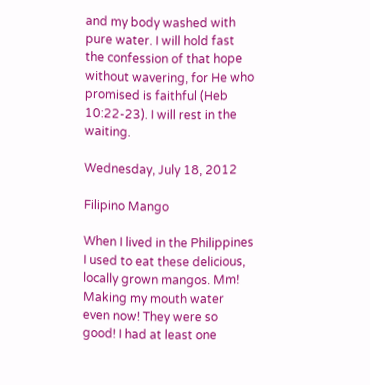and my body washed with pure water. I will hold fast the confession of that hope without wavering, for He who promised is faithful (Heb 10:22-23). I will rest in the waiting.

Wednesday, July 18, 2012

Filipino Mango

When I lived in the Philippines I used to eat these delicious, locally grown mangos. Mm! Making my mouth water even now! They were so good! I had at least one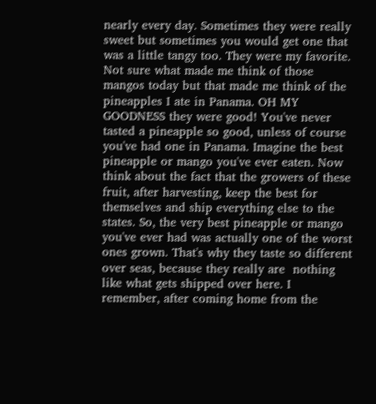nearly every day. Sometimes they were really sweet but sometimes you would get one that was a little tangy too. They were my favorite. Not sure what made me think of those mangos today but that made me think of the pineapples I ate in Panama. OH MY GOODNESS they were good! You've never tasted a pineapple so good, unless of course you've had one in Panama. Imagine the best pineapple or mango you've ever eaten. Now think about the fact that the growers of these fruit, after harvesting, keep the best for themselves and ship everything else to the states. So, the very best pineapple or mango you've ever had was actually one of the worst ones grown. That's why they taste so different over seas, because they really are  nothing like what gets shipped over here. I remember, after coming home from the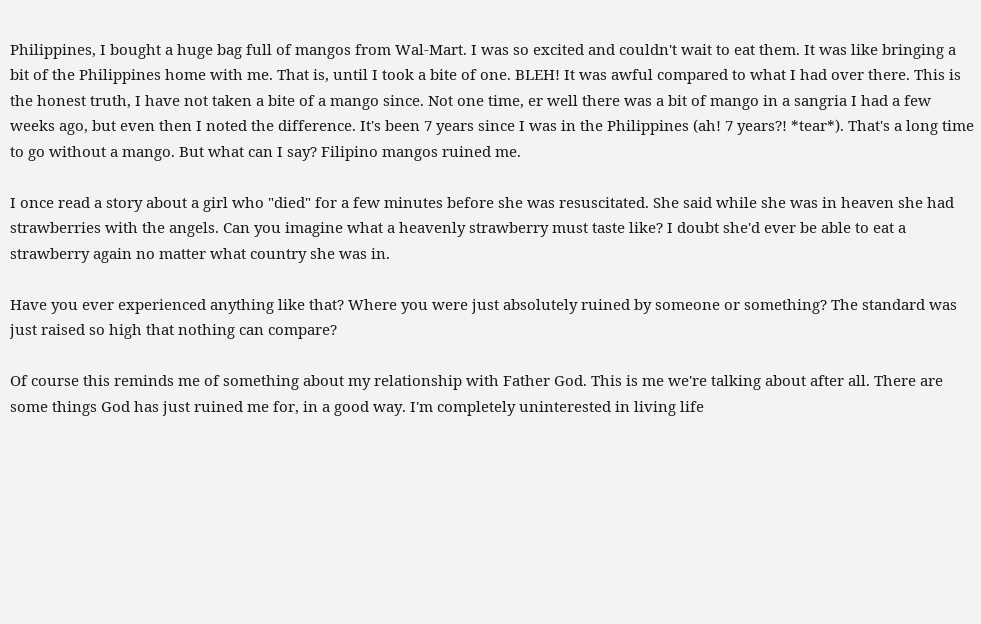Philippines, I bought a huge bag full of mangos from Wal-Mart. I was so excited and couldn't wait to eat them. It was like bringing a bit of the Philippines home with me. That is, until I took a bite of one. BLEH! It was awful compared to what I had over there. This is the honest truth, I have not taken a bite of a mango since. Not one time, er well there was a bit of mango in a sangria I had a few weeks ago, but even then I noted the difference. It's been 7 years since I was in the Philippines (ah! 7 years?! *tear*). That's a long time to go without a mango. But what can I say? Filipino mangos ruined me.

I once read a story about a girl who "died" for a few minutes before she was resuscitated. She said while she was in heaven she had strawberries with the angels. Can you imagine what a heavenly strawberry must taste like? I doubt she'd ever be able to eat a strawberry again no matter what country she was in.

Have you ever experienced anything like that? Where you were just absolutely ruined by someone or something? The standard was just raised so high that nothing can compare?

Of course this reminds me of something about my relationship with Father God. This is me we're talking about after all. There are some things God has just ruined me for, in a good way. I'm completely uninterested in living life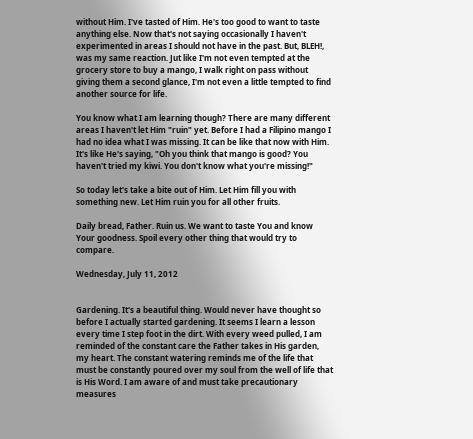without Him. I've tasted of Him. He's too good to want to taste anything else. Now that's not saying occasionally I haven't experimented in areas I should not have in the past. But, BLEH!, was my same reaction. Jut like I'm not even tempted at the grocery store to buy a mango, I walk right on pass without giving them a second glance, I'm not even a little tempted to find another source for life.

You know what I am learning though? There are many different areas I haven't let Him "ruin" yet. Before I had a Filipino mango I had no idea what I was missing. It can be like that now with Him. It's like He's saying, "Oh you think that mango is good? You haven't tried my kiwi. You don't know what you're missing!"

So today let's take a bite out of Him. Let Him fill you with something new. Let Him ruin you for all other fruits.

Daily bread, Father. Ruin us. We want to taste You and know Your goodness. Spoil every other thing that would try to compare.

Wednesday, July 11, 2012


Gardening. It's a beautiful thing. Would never have thought so before I actually started gardening. It seems I learn a lesson every time I step foot in the dirt. With every weed pulled, I am reminded of the constant care the Father takes in His garden, my heart. The constant watering reminds me of the life that must be constantly poured over my soul from the well of life that is His Word. I am aware of and must take precautionary measures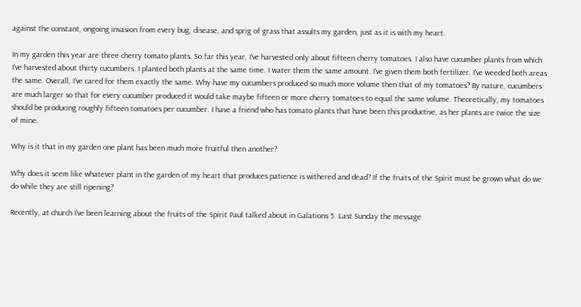against the constant, ongoing invasion from every bug, disease, and sprig of grass that assults my garden, just as it is with my heart.

In my garden this year are three cherry tomato plants. So far this year, I've harvested only about fifteen cherry tomatoes. I also have cucumber plants from which I've harvested about thirty cucumbers. I planted both plants at the same time. I water them the same amount. I've given them both fertilizer. I've weeded both areas the same. Overall, I've cared for them exactly the same. Why have my cucumbers produced so much more volume then that of my tomatoes? By nature, cucumbers are much larger so that for every cucumber produced it would take maybe fifteen or more cherry tomatoes to equal the same volume. Theoretically, my tomatoes should be producing roughly fifteen tomatoes per cucumber. I have a friend who has tomato plants that have been this productive, as her plants are twice the size of mine.

Why is it that in my garden one plant has been much more fruitful then another?

Why does it seem like whatever plant in the garden of my heart that produces patience is withered and dead? If the fruits of the Spirit must be grown what do we do while they are still ripening?

Recently, at church I've been learning about the fruits of the Spirit Paul talked about in Galations 5. Last Sunday the message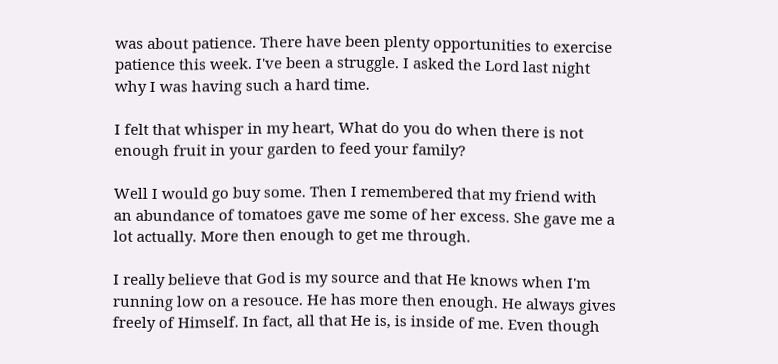was about patience. There have been plenty opportunities to exercise patience this week. I've been a struggle. I asked the Lord last night why I was having such a hard time.

I felt that whisper in my heart, What do you do when there is not enough fruit in your garden to feed your family?

Well I would go buy some. Then I remembered that my friend with an abundance of tomatoes gave me some of her excess. She gave me a lot actually. More then enough to get me through.

I really believe that God is my source and that He knows when I'm running low on a resouce. He has more then enough. He always gives freely of Himself. In fact, all that He is, is inside of me. Even though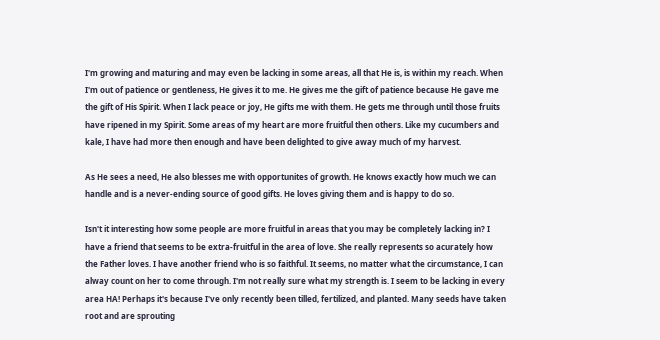I'm growing and maturing and may even be lacking in some areas, all that He is, is within my reach. When I'm out of patience or gentleness, He gives it to me. He gives me the gift of patience because He gave me the gift of His Spirit. When I lack peace or joy, He gifts me with them. He gets me through until those fruits have ripened in my Spirit. Some areas of my heart are more fruitful then others. Like my cucumbers and kale, I have had more then enough and have been delighted to give away much of my harvest.

As He sees a need, He also blesses me with opportunites of growth. He knows exactly how much we can handle and is a never-ending source of good gifts. He loves giving them and is happy to do so.

Isn't it interesting how some people are more fruitful in areas that you may be completely lacking in? I have a friend that seems to be extra-fruitful in the area of love. She really represents so acurately how the Father loves. I have another friend who is so faithful. It seems, no matter what the circumstance, I can alway count on her to come through. I'm not really sure what my strength is. I seem to be lacking in every area HA! Perhaps it's because I've only recently been tilled, fertilized, and planted. Many seeds have taken root and are sprouting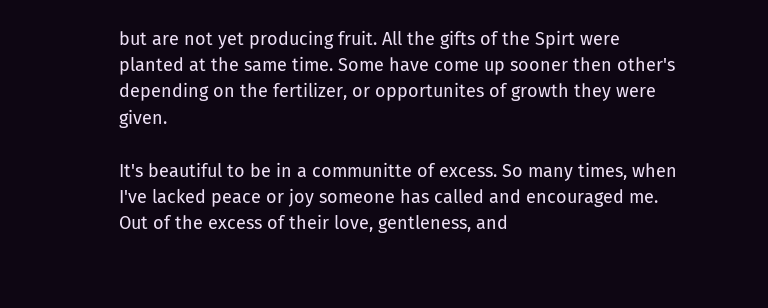but are not yet producing fruit. All the gifts of the Spirt were planted at the same time. Some have come up sooner then other's depending on the fertilizer, or opportunites of growth they were given.

It's beautiful to be in a communitte of excess. So many times, when I've lacked peace or joy someone has called and encouraged me. Out of the excess of their love, gentleness, and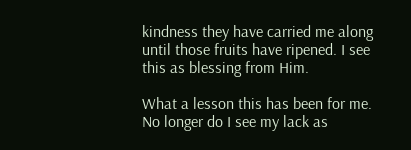kindness they have carried me along until those fruits have ripened. I see this as blessing from Him.

What a lesson this has been for me. No longer do I see my lack as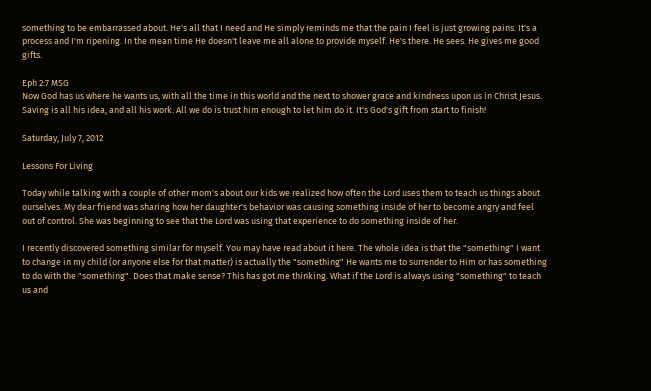something to be embarrassed about. He's all that I need and He simply reminds me that the pain I feel is just growing pains. It's a process and I'm ripening. In the mean time He doesn't leave me all alone to provide myself. He's there. He sees. He gives me good gifts.

Eph 2:7 MSG
Now God has us where he wants us, with all the time in this world and the next to shower grace and kindness upon us in Christ Jesus. Saving is all his idea, and all his work. All we do is trust him enough to let him do it. It's God's gift from start to finish!

Saturday, July 7, 2012

Lessons For Living

Today while talking with a couple of other mom's about our kids we realized how often the Lord uses them to teach us things about ourselves. My dear friend was sharing how her daughter's behavior was causing something inside of her to become angry and feel out of control. She was beginning to see that the Lord was using that experience to do something inside of her.

I recently discovered something similar for myself. You may have read about it here. The whole idea is that the "something" I want to change in my child (or anyone else for that matter) is actually the "something" He wants me to surrender to Him or has something to do with the "something". Does that make sense? This has got me thinking. What if the Lord is always using "something" to teach us and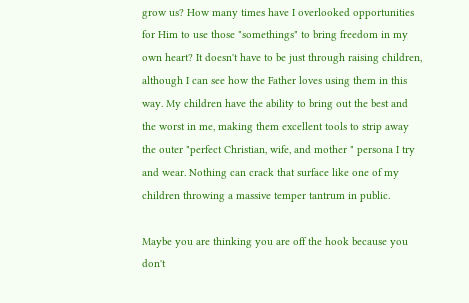grow us? How many times have I overlooked opportunities for Him to use those "somethings" to bring freedom in my own heart? It doesn't have to be just through raising children, although I can see how the Father loves using them in this way. My children have the ability to bring out the best and the worst in me, making them excellent tools to strip away the outer "perfect Christian, wife, and mother " persona I try and wear. Nothing can crack that surface like one of my children throwing a massive temper tantrum in public.

Maybe you are thinking you are off the hook because you don't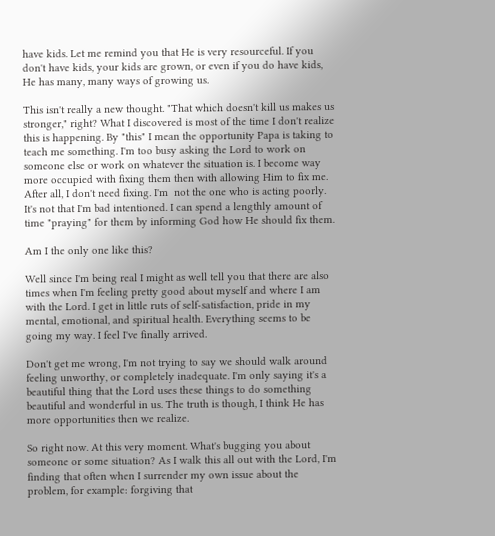have kids. Let me remind you that He is very resourceful. If you don't have kids, your kids are grown, or even if you do have kids, He has many, many ways of growing us.

This isn't really a new thought. "That which doesn't kill us makes us stronger," right? What I discovered is most of the time I don't realize this is happening. By "this" I mean the opportunity Papa is taking to teach me something. I'm too busy asking the Lord to work on someone else or work on whatever the situation is. I become way more occupied with fixing them then with allowing Him to fix me. After all, I don't need fixing. I'm  not the one who is acting poorly. It's not that I'm bad intentioned. I can spend a lengthly amount of time "praying" for them by informing God how He should fix them.

Am I the only one like this?

Well since I'm being real I might as well tell you that there are also times when I'm feeling pretty good about myself and where I am with the Lord. I get in little ruts of self-satisfaction, pride in my mental, emotional, and spiritual health. Everything seems to be going my way. I feel I've finally arrived.

Don't get me wrong, I'm not trying to say we should walk around feeling unworthy, or completely inadequate. I'm only saying it's a beautiful thing that the Lord uses these things to do something beautiful and wonderful in us. The truth is though, I think He has more opportunities then we realize.

So right now. At this very moment. What's bugging you about someone or some situation? As I walk this all out with the Lord, I'm finding that often when I surrender my own issue about the problem, for example: forgiving that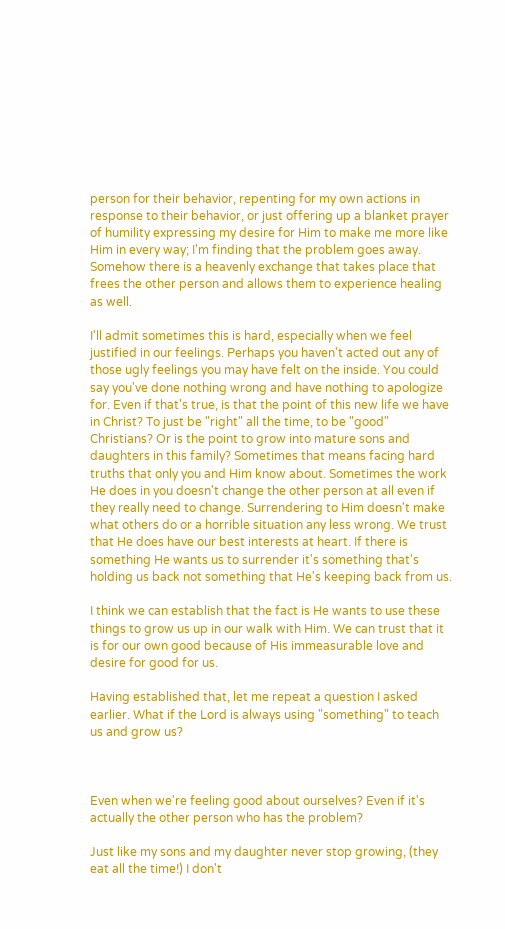person for their behavior, repenting for my own actions in response to their behavior, or just offering up a blanket prayer of humility expressing my desire for Him to make me more like Him in every way; I'm finding that the problem goes away. Somehow there is a heavenly exchange that takes place that frees the other person and allows them to experience healing as well.

I'll admit sometimes this is hard, especially when we feel justified in our feelings. Perhaps you haven't acted out any of those ugly feelings you may have felt on the inside. You could say you've done nothing wrong and have nothing to apologize for. Even if that's true, is that the point of this new life we have in Christ? To just be "right" all the time, to be "good" Christians? Or is the point to grow into mature sons and daughters in this family? Sometimes that means facing hard truths that only you and Him know about. Sometimes the work He does in you doesn't change the other person at all even if they really need to change. Surrendering to Him doesn't make what others do or a horrible situation any less wrong. We trust that He does have our best interests at heart. If there is something He wants us to surrender it's something that's holding us back not something that He's keeping back from us.

I think we can establish that the fact is He wants to use these things to grow us up in our walk with Him. We can trust that it is for our own good because of His immeasurable love and desire for good for us.

Having established that, let me repeat a question I asked earlier. What if the Lord is always using "something" to teach us and grow us?



Even when we're feeling good about ourselves? Even if it's actually the other person who has the problem?

Just like my sons and my daughter never stop growing, (they eat all the time!) I don't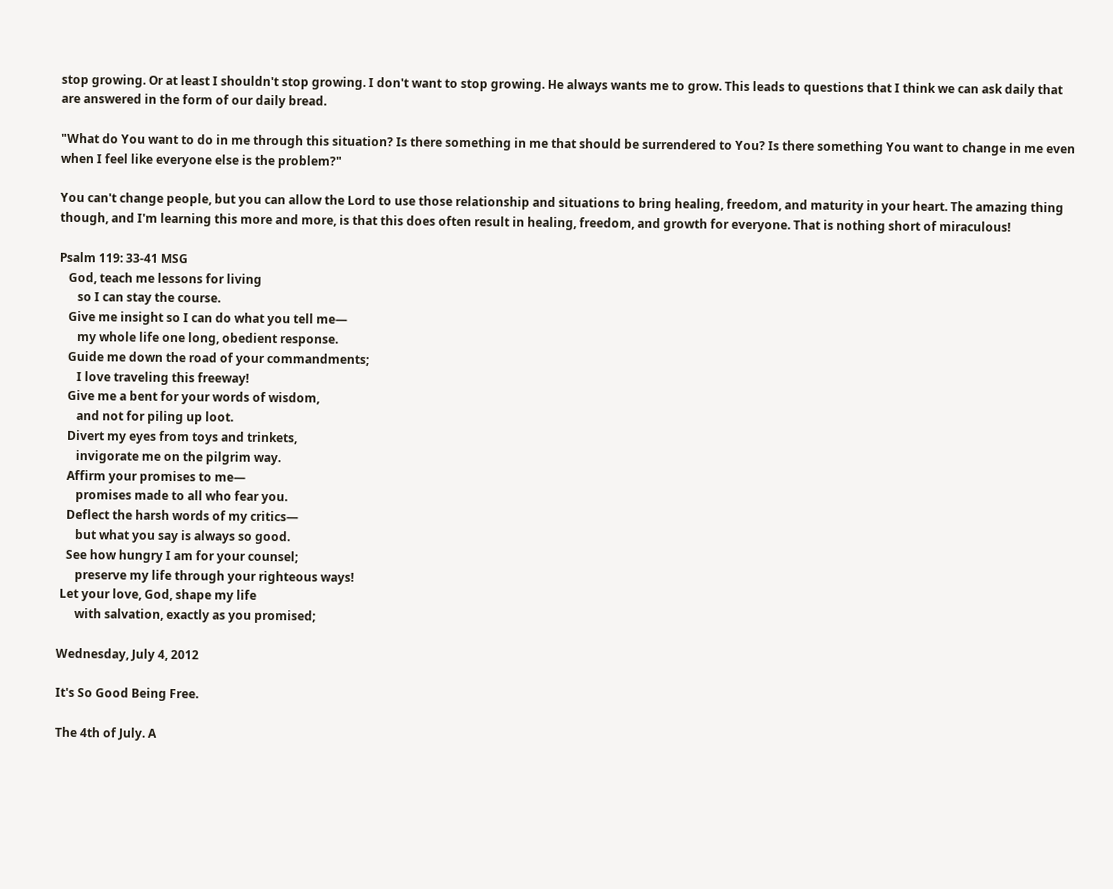stop growing. Or at least I shouldn't stop growing. I don't want to stop growing. He always wants me to grow. This leads to questions that I think we can ask daily that are answered in the form of our daily bread.

"What do You want to do in me through this situation? Is there something in me that should be surrendered to You? Is there something You want to change in me even when I feel like everyone else is the problem?"

You can't change people, but you can allow the Lord to use those relationship and situations to bring healing, freedom, and maturity in your heart. The amazing thing though, and I'm learning this more and more, is that this does often result in healing, freedom, and growth for everyone. That is nothing short of miraculous!

Psalm 119: 33-41 MSG
   God, teach me lessons for living
      so I can stay the course.
   Give me insight so I can do what you tell me—
      my whole life one long, obedient response.
   Guide me down the road of your commandments;
      I love traveling this freeway!
   Give me a bent for your words of wisdom,
      and not for piling up loot.
   Divert my eyes from toys and trinkets,
      invigorate me on the pilgrim way.
   Affirm your promises to me—
      promises made to all who fear you.
   Deflect the harsh words of my critics—
      but what you say is always so good.
   See how hungry I am for your counsel;
      preserve my life through your righteous ways!
 Let your love, God, shape my life
      with salvation, exactly as you promised;

Wednesday, July 4, 2012

It's So Good Being Free.

The 4th of July. A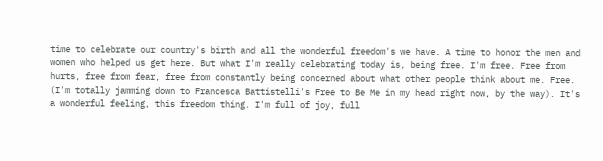time to celebrate our country's birth and all the wonderful freedom's we have. A time to honor the men and women who helped us get here. But what I'm really celebrating today is, being free. I'm free. Free from hurts, free from fear, free from constantly being concerned about what other people think about me. Free. (I'm totally jamming down to Francesca Battistelli's Free to Be Me in my head right now, by the way). It's a wonderful feeling, this freedom thing. I'm full of joy, full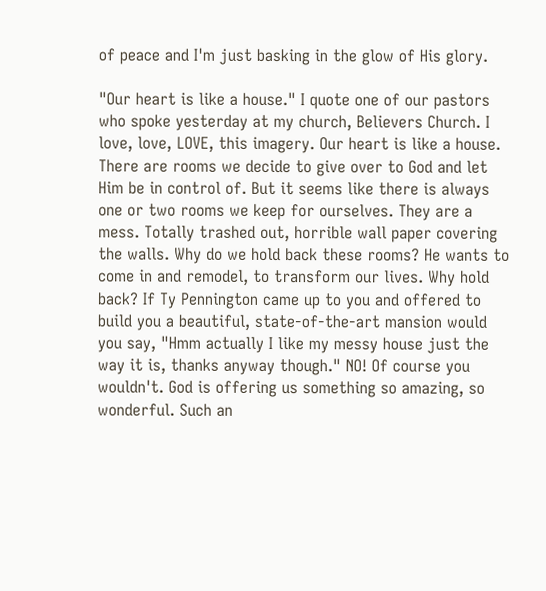of peace and I'm just basking in the glow of His glory.

"Our heart is like a house." I quote one of our pastors who spoke yesterday at my church, Believers Church. I love, love, LOVE, this imagery. Our heart is like a house. There are rooms we decide to give over to God and let Him be in control of. But it seems like there is always one or two rooms we keep for ourselves. They are a mess. Totally trashed out, horrible wall paper covering the walls. Why do we hold back these rooms? He wants to come in and remodel, to transform our lives. Why hold back? If Ty Pennington came up to you and offered to build you a beautiful, state-of-the-art mansion would you say, "Hmm actually I like my messy house just the way it is, thanks anyway though." NO! Of course you wouldn't. God is offering us something so amazing, so wonderful. Such an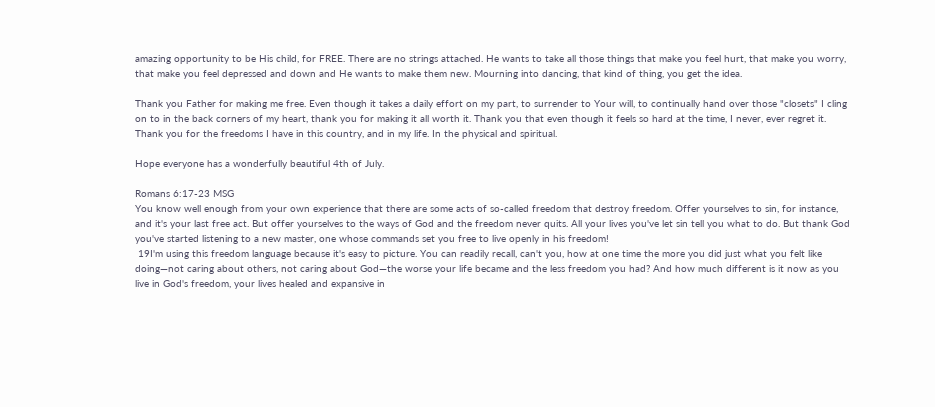amazing opportunity to be His child, for FREE. There are no strings attached. He wants to take all those things that make you feel hurt, that make you worry, that make you feel depressed and down and He wants to make them new. Mourning into dancing, that kind of thing, you get the idea.

Thank you Father for making me free. Even though it takes a daily effort on my part, to surrender to Your will, to continually hand over those "closets" I cling on to in the back corners of my heart, thank you for making it all worth it. Thank you that even though it feels so hard at the time, I never, ever regret it.
Thank you for the freedoms I have in this country, and in my life. In the physical and spiritual.

Hope everyone has a wonderfully beautiful 4th of July.

Romans 6:17-23 MSG
You know well enough from your own experience that there are some acts of so-called freedom that destroy freedom. Offer yourselves to sin, for instance, and it's your last free act. But offer yourselves to the ways of God and the freedom never quits. All your lives you've let sin tell you what to do. But thank God you've started listening to a new master, one whose commands set you free to live openly in his freedom!
 19I'm using this freedom language because it's easy to picture. You can readily recall, can't you, how at one time the more you did just what you felt like doing—not caring about others, not caring about God—the worse your life became and the less freedom you had? And how much different is it now as you live in God's freedom, your lives healed and expansive in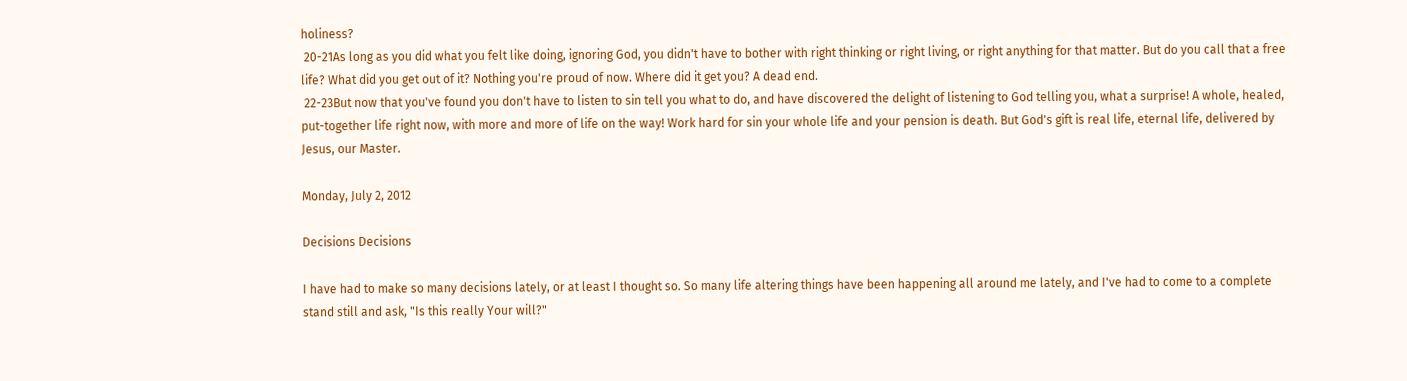holiness?
 20-21As long as you did what you felt like doing, ignoring God, you didn't have to bother with right thinking or right living, or right anything for that matter. But do you call that a free life? What did you get out of it? Nothing you're proud of now. Where did it get you? A dead end.
 22-23But now that you've found you don't have to listen to sin tell you what to do, and have discovered the delight of listening to God telling you, what a surprise! A whole, healed, put-together life right now, with more and more of life on the way! Work hard for sin your whole life and your pension is death. But God's gift is real life, eternal life, delivered by Jesus, our Master.

Monday, July 2, 2012

Decisions Decisions

I have had to make so many decisions lately, or at least I thought so. So many life altering things have been happening all around me lately, and I've had to come to a complete stand still and ask, "Is this really Your will?"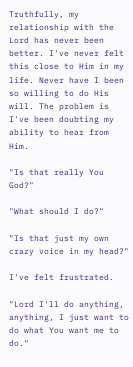Truthfully, my relationship with the Lord has never been better. I've never felt this close to Him in my life. Never have I been so willing to do His will. The problem is I've been doubting my ability to hear from Him.

"Is that really You God?"

"What should I do?"

"Is that just my own crazy voice in my head?"

I've felt frustrated.

"Lord I'll do anything, anything, I just want to do what You want me to do."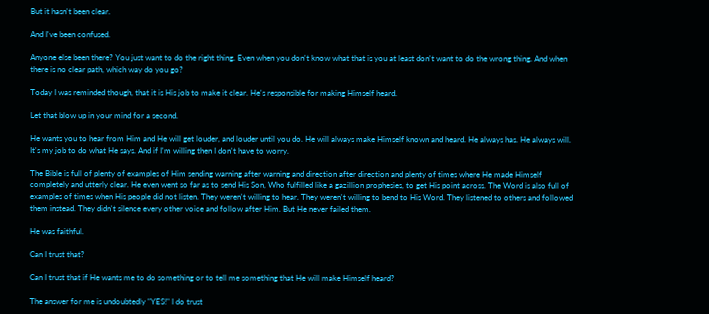But it hasn't been clear.

And I've been confused.

Anyone else been there? You just want to do the right thing. Even when you don't know what that is you at least don't want to do the wrong thing. And when there is no clear path, which way do you go?

Today I was reminded though, that it is His job to make it clear. He's responsible for making Himself heard.

Let that blow up in your mind for a second.

He wants you to hear from Him and He will get louder, and louder until you do. He will always make Himself known and heard. He always has. He always will. It's my job to do what He says. And if I'm willing then I don't have to worry.

The Bible is full of plenty of examples of Him sending warning after warning and direction after direction and plenty of times where He made Himself completely and utterly clear. He even went so far as to send His Son, Who fulfilled like a gazillion prophesies, to get His point across. The Word is also full of examples of times when His people did not listen. They weren't willing to hear. They weren't willing to bend to His Word. They listened to others and followed them instead. They didn't silence every other voice and follow after Him. But He never failed them.

He was faithful.

Can I trust that?

Can I trust that if He wants me to do something or to tell me something that He will make Himself heard?

The answer for me is undoubtedly "YES!" I do trust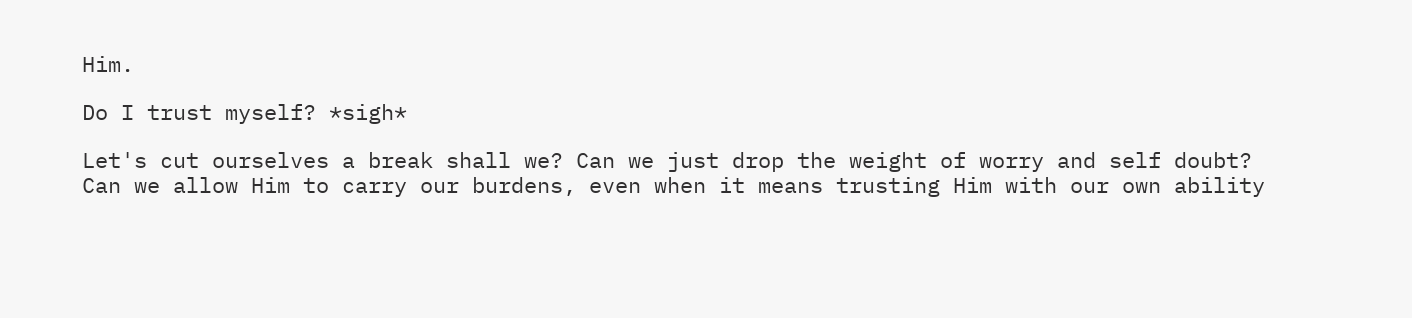Him.

Do I trust myself? *sigh*

Let's cut ourselves a break shall we? Can we just drop the weight of worry and self doubt? Can we allow Him to carry our burdens, even when it means trusting Him with our own ability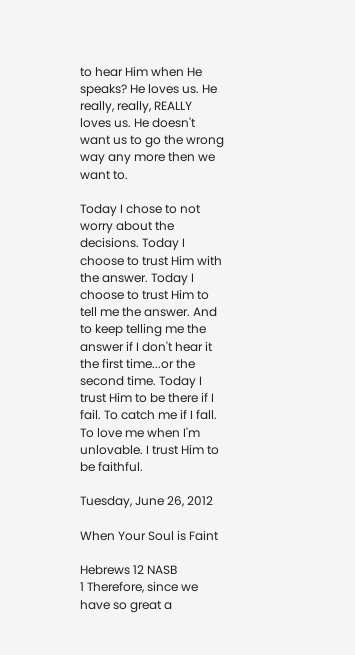to hear Him when He speaks? He loves us. He really, really, REALLY loves us. He doesn't want us to go the wrong way any more then we want to.

Today I chose to not worry about the decisions. Today I choose to trust Him with the answer. Today I choose to trust Him to tell me the answer. And to keep telling me the answer if I don't hear it the first time...or the second time. Today I trust Him to be there if I fail. To catch me if I fall. To love me when I'm unlovable. I trust Him to be faithful.

Tuesday, June 26, 2012

When Your Soul is Faint

Hebrews 12 NASB
1 Therefore, since we have so great a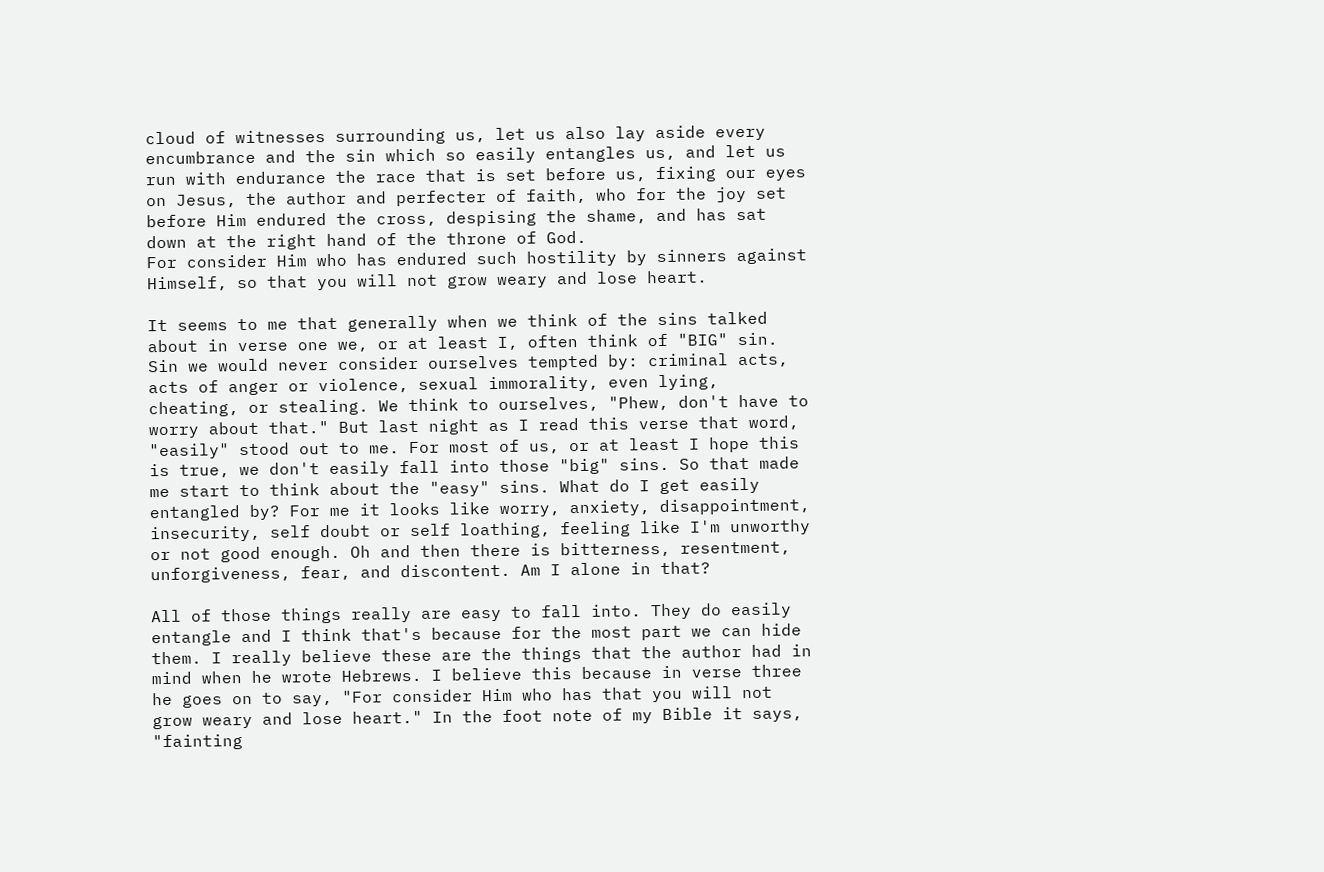cloud of witnesses surrounding us, let us also lay aside every encumbrance and the sin which so easily entangles us, and let us run with endurance the race that is set before us, fixing our eyes on Jesus, the author and perfecter of faith, who for the joy set before Him endured the cross, despising the shame, and has sat down at the right hand of the throne of God.
For consider Him who has endured such hostility by sinners against Himself, so that you will not grow weary and lose heart.

It seems to me that generally when we think of the sins talked about in verse one we, or at least I, often think of "BIG" sin. Sin we would never consider ourselves tempted by: criminal acts, acts of anger or violence, sexual immorality, even lying, cheating, or stealing. We think to ourselves, "Phew, don't have to worry about that." But last night as I read this verse that word, "easily" stood out to me. For most of us, or at least I hope this is true, we don't easily fall into those "big" sins. So that made me start to think about the "easy" sins. What do I get easily entangled by? For me it looks like worry, anxiety, disappointment, insecurity, self doubt or self loathing, feeling like I'm unworthy or not good enough. Oh and then there is bitterness, resentment, unforgiveness, fear, and discontent. Am I alone in that?

All of those things really are easy to fall into. They do easily entangle and I think that's because for the most part we can hide them. I really believe these are the things that the author had in mind when he wrote Hebrews. I believe this because in verse three he goes on to say, "For consider Him who has that you will not grow weary and lose heart." In the foot note of my Bible it says, "fainting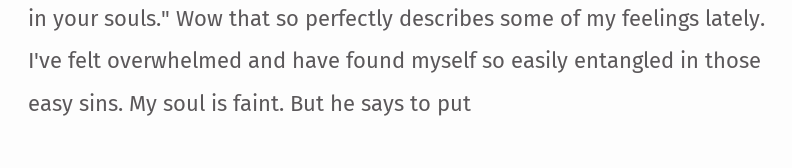in your souls." Wow that so perfectly describes some of my feelings lately. I've felt overwhelmed and have found myself so easily entangled in those easy sins. My soul is faint. But he says to put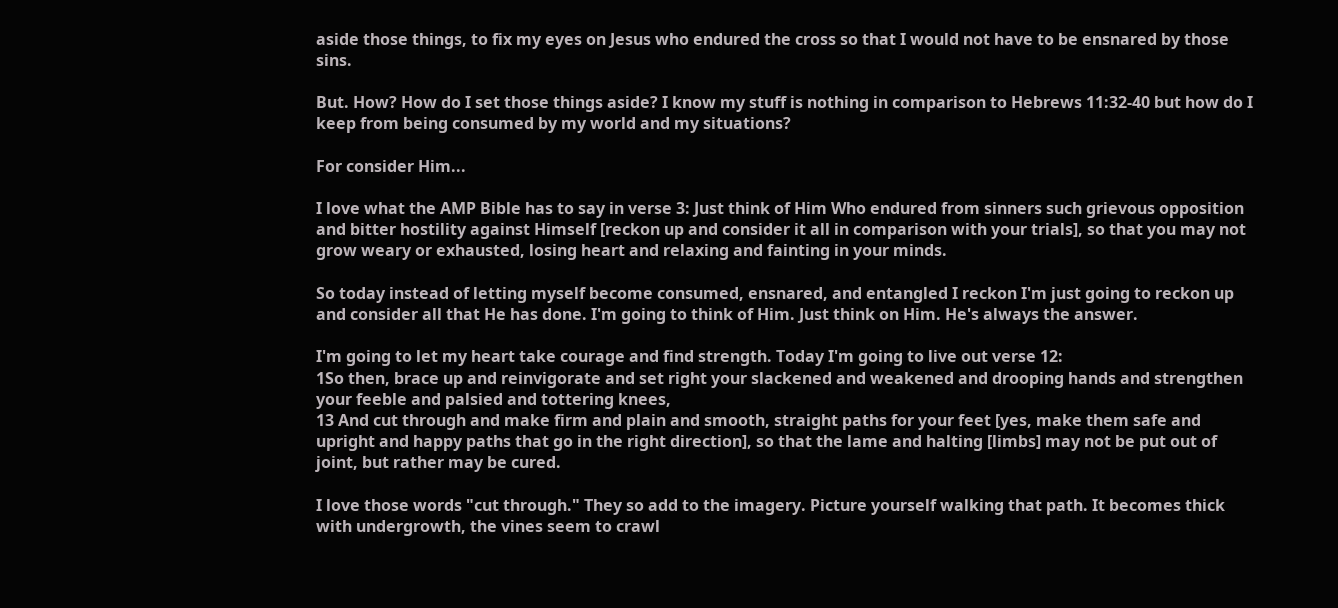aside those things, to fix my eyes on Jesus who endured the cross so that I would not have to be ensnared by those sins.

But. How? How do I set those things aside? I know my stuff is nothing in comparison to Hebrews 11:32-40 but how do I keep from being consumed by my world and my situations?

For consider Him...

I love what the AMP Bible has to say in verse 3: Just think of Him Who endured from sinners such grievous opposition and bitter hostility against Himself [reckon up and consider it all in comparison with your trials], so that you may not grow weary or exhausted, losing heart and relaxing and fainting in your minds.

So today instead of letting myself become consumed, ensnared, and entangled I reckon I'm just going to reckon up and consider all that He has done. I'm going to think of Him. Just think on Him. He's always the answer.

I'm going to let my heart take courage and find strength. Today I'm going to live out verse 12:
1So then, brace up and reinvigorate and set right your slackened and weakened and drooping hands and strengthen your feeble and palsied and tottering knees,
13 And cut through and make firm and plain and smooth, straight paths for your feet [yes, make them safe and upright and happy paths that go in the right direction], so that the lame and halting [limbs] may not be put out of joint, but rather may be cured.

I love those words "cut through." They so add to the imagery. Picture yourself walking that path. It becomes thick with undergrowth, the vines seem to crawl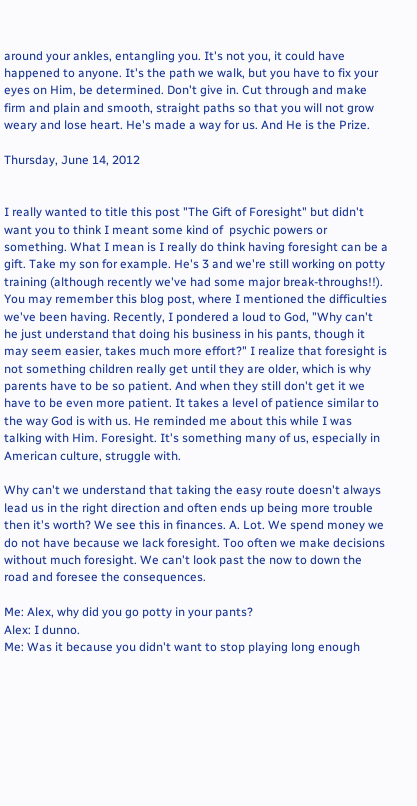around your ankles, entangling you. It's not you, it could have happened to anyone. It's the path we walk, but you have to fix your eyes on Him, be determined. Don't give in. Cut through and make firm and plain and smooth, straight paths so that you will not grow weary and lose heart. He's made a way for us. And He is the Prize.

Thursday, June 14, 2012


I really wanted to title this post "The Gift of Foresight" but didn't want you to think I meant some kind of  psychic powers or something. What I mean is I really do think having foresight can be a gift. Take my son for example. He's 3 and we're still working on potty training (although recently we've had some major break-throughs!!). You may remember this blog post, where I mentioned the difficulties we've been having. Recently, I pondered a loud to God, "Why can't he just understand that doing his business in his pants, though it may seem easier, takes much more effort?" I realize that foresight is not something children really get until they are older, which is why parents have to be so patient. And when they still don't get it we have to be even more patient. It takes a level of patience similar to the way God is with us. He reminded me about this while I was talking with Him. Foresight. It's something many of us, especially in American culture, struggle with.

Why can't we understand that taking the easy route doesn't always lead us in the right direction and often ends up being more trouble then it's worth? We see this in finances. A. Lot. We spend money we do not have because we lack foresight. Too often we make decisions without much foresight. We can't look past the now to down the road and foresee the consequences.

Me: Alex, why did you go potty in your pants?
Alex: I dunno.
Me: Was it because you didn't want to stop playing long enough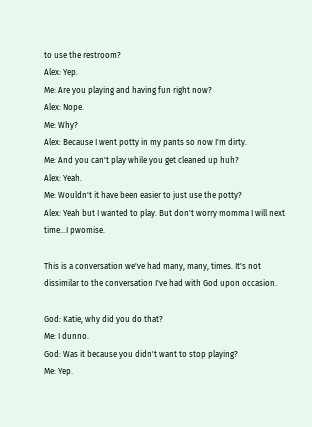to use the restroom?
Alex: Yep.
Me: Are you playing and having fun right now?
Alex: Nope.
Me: Why?
Alex: Because I went potty in my pants so now I'm dirty.
Me: And you can't play while you get cleaned up huh?
Alex: Yeah.
Me: Wouldn't it have been easier to just use the potty?
Alex: Yeah but I wanted to play. But don't worry momma I will next time...I pwomise.

This is a conversation we've had many, many, times. It's not dissimilar to the conversation I've had with God upon occasion.

God: Katie, why did you do that?
Me: I dunno.
God: Was it because you didn't want to stop playing?
Me: Yep.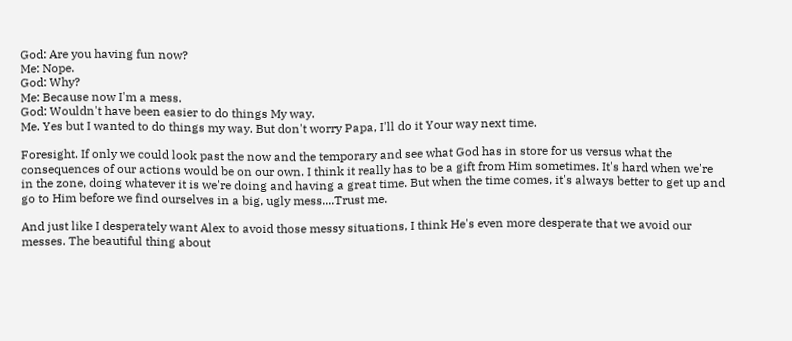God: Are you having fun now?
Me: Nope.
God: Why?
Me: Because now I'm a mess.
God: Wouldn't have been easier to do things My way.
Me. Yes but I wanted to do things my way. But don't worry Papa, I'll do it Your way next time.

Foresight. If only we could look past the now and the temporary and see what God has in store for us versus what the consequences of our actions would be on our own. I think it really has to be a gift from Him sometimes. It's hard when we're in the zone, doing whatever it is we're doing and having a great time. But when the time comes, it's always better to get up and go to Him before we find ourselves in a big, ugly mess....Trust me.

And just like I desperately want Alex to avoid those messy situations, I think He's even more desperate that we avoid our messes. The beautiful thing about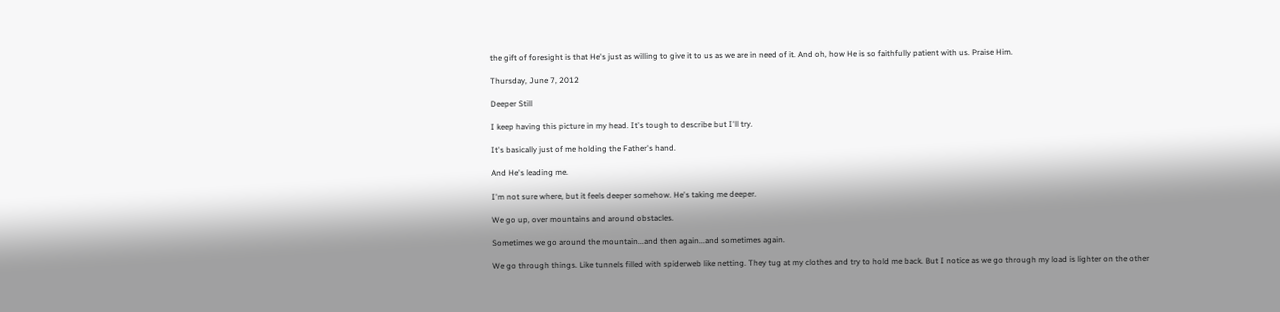the gift of foresight is that He's just as willing to give it to us as we are in need of it. And oh, how He is so faithfully patient with us. Praise Him.

Thursday, June 7, 2012

Deeper Still

I keep having this picture in my head. It's tough to describe but I'll try.

It's basically just of me holding the Father's hand.

And He's leading me.

I'm not sure where, but it feels deeper somehow. He's taking me deeper.

We go up, over mountains and around obstacles.

Sometimes we go around the mountain...and then again...and sometimes again.

We go through things. Like tunnels filled with spiderweb like netting. They tug at my clothes and try to hold me back. But I notice as we go through my load is lighter on the other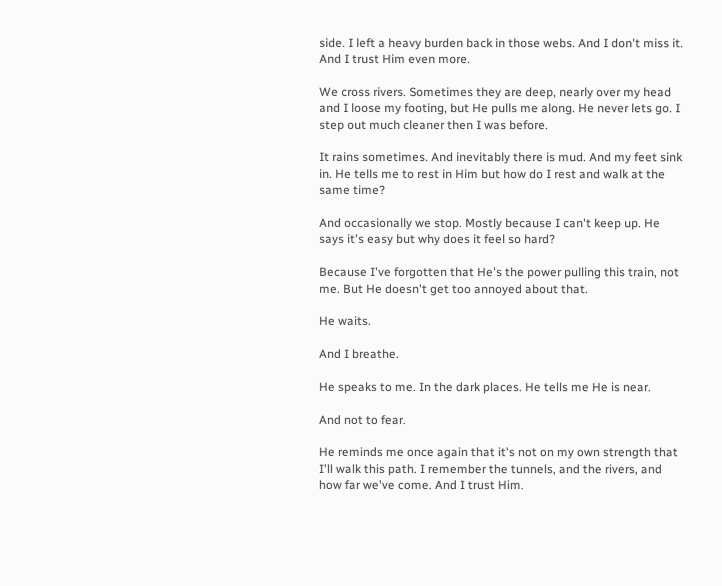side. I left a heavy burden back in those webs. And I don't miss it. And I trust Him even more.

We cross rivers. Sometimes they are deep, nearly over my head and I loose my footing, but He pulls me along. He never lets go. I step out much cleaner then I was before.

It rains sometimes. And inevitably there is mud. And my feet sink in. He tells me to rest in Him but how do I rest and walk at the same time?

And occasionally we stop. Mostly because I can't keep up. He says it's easy but why does it feel so hard?

Because I've forgotten that He's the power pulling this train, not me. But He doesn't get too annoyed about that.

He waits.

And I breathe.

He speaks to me. In the dark places. He tells me He is near.

And not to fear.

He reminds me once again that it's not on my own strength that I'll walk this path. I remember the tunnels, and the rivers, and how far we've come. And I trust Him.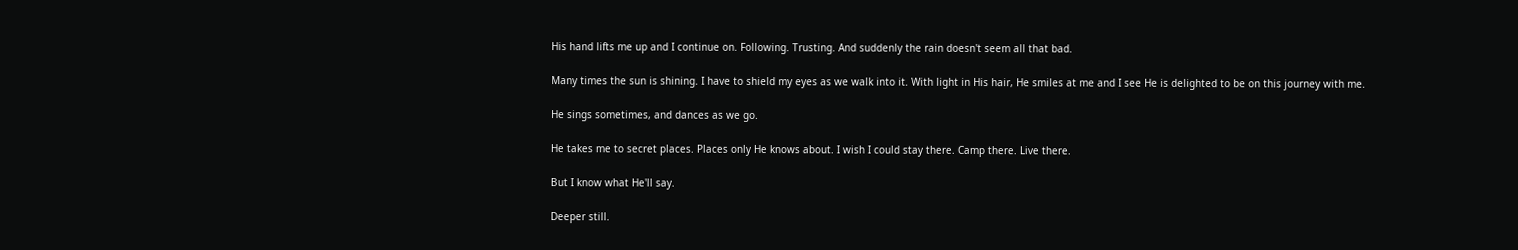His hand lifts me up and I continue on. Following. Trusting. And suddenly the rain doesn't seem all that bad.

Many times the sun is shining. I have to shield my eyes as we walk into it. With light in His hair, He smiles at me and I see He is delighted to be on this journey with me.

He sings sometimes, and dances as we go.

He takes me to secret places. Places only He knows about. I wish I could stay there. Camp there. Live there.

But I know what He'll say.

Deeper still.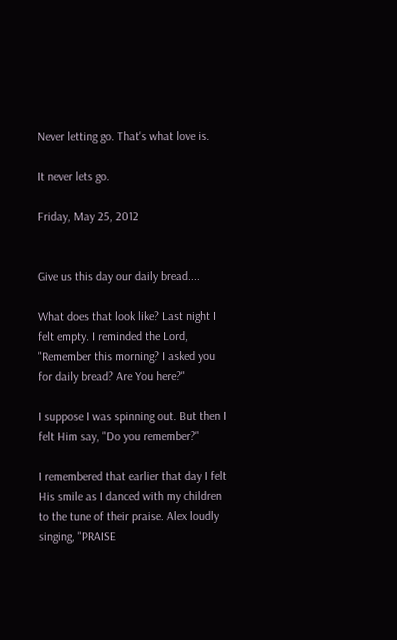Never letting go. That's what love is.

It never lets go.

Friday, May 25, 2012


Give us this day our daily bread....

What does that look like? Last night I felt empty. I reminded the Lord, "Remember this morning? I asked you for daily bread? Are You here?"

I suppose I was spinning out. But then I felt Him say, "Do you remember?"

I remembered that earlier that day I felt His smile as I danced with my children to the tune of their praise. Alex loudly singing, "PRAISE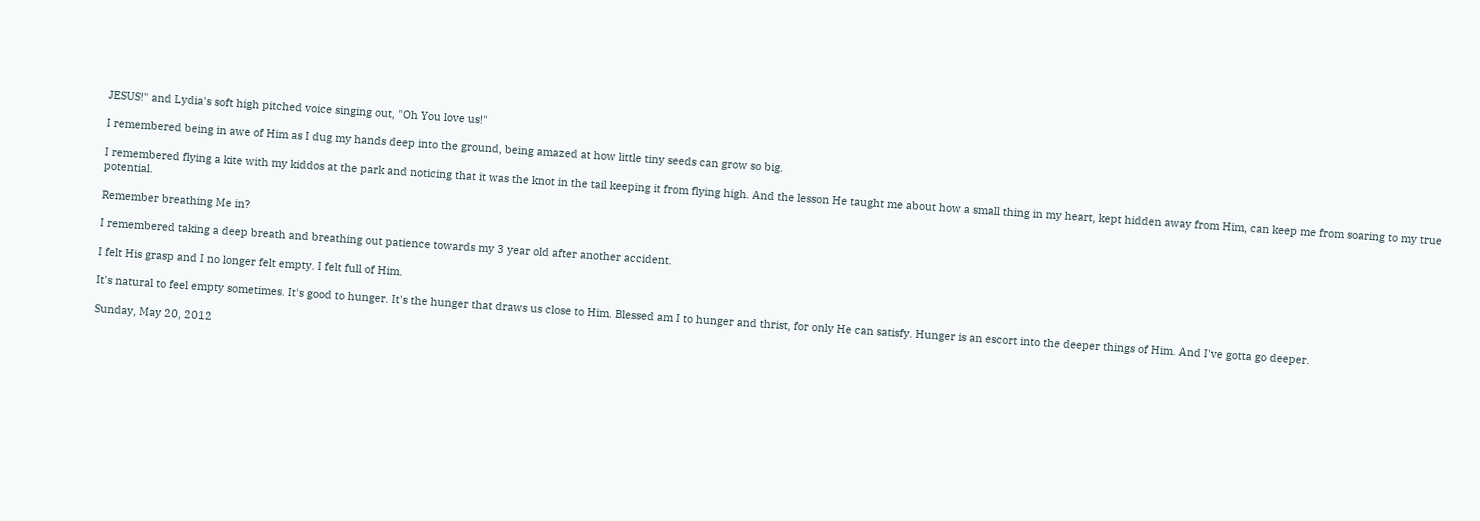JESUS!" and Lydia's soft high pitched voice singing out, "Oh You love us!"

I remembered being in awe of Him as I dug my hands deep into the ground, being amazed at how little tiny seeds can grow so big.

I remembered flying a kite with my kiddos at the park and noticing that it was the knot in the tail keeping it from flying high. And the lesson He taught me about how a small thing in my heart, kept hidden away from Him, can keep me from soaring to my true potential.

Remember breathing Me in?

I remembered taking a deep breath and breathing out patience towards my 3 year old after another accident.

I felt His grasp and I no longer felt empty. I felt full of Him.

It's natural to feel empty sometimes. It's good to hunger. It's the hunger that draws us close to Him. Blessed am I to hunger and thrist, for only He can satisfy. Hunger is an escort into the deeper things of Him. And I've gotta go deeper.

Sunday, May 20, 2012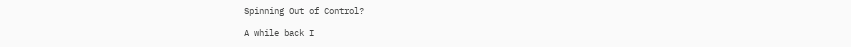Spinning Out of Control?

A while back I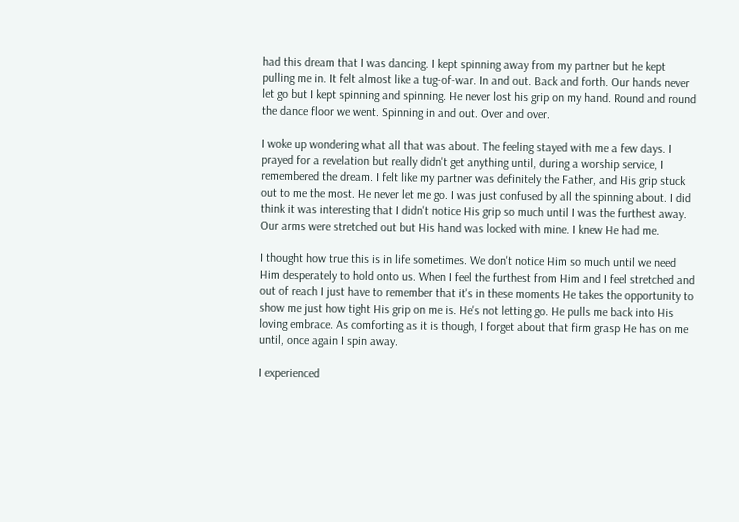had this dream that I was dancing. I kept spinning away from my partner but he kept pulling me in. It felt almost like a tug-of-war. In and out. Back and forth. Our hands never let go but I kept spinning and spinning. He never lost his grip on my hand. Round and round the dance floor we went. Spinning in and out. Over and over.

I woke up wondering what all that was about. The feeling stayed with me a few days. I prayed for a revelation but really didn't get anything until, during a worship service, I remembered the dream. I felt like my partner was definitely the Father, and His grip stuck out to me the most. He never let me go. I was just confused by all the spinning about. I did think it was interesting that I didn't notice His grip so much until I was the furthest away. Our arms were stretched out but His hand was locked with mine. I knew He had me.

I thought how true this is in life sometimes. We don't notice Him so much until we need Him desperately to hold onto us. When I feel the furthest from Him and I feel stretched and out of reach I just have to remember that it's in these moments He takes the opportunity to show me just how tight His grip on me is. He's not letting go. He pulls me back into His loving embrace. As comforting as it is though, I forget about that firm grasp He has on me until, once again I spin away.

I experienced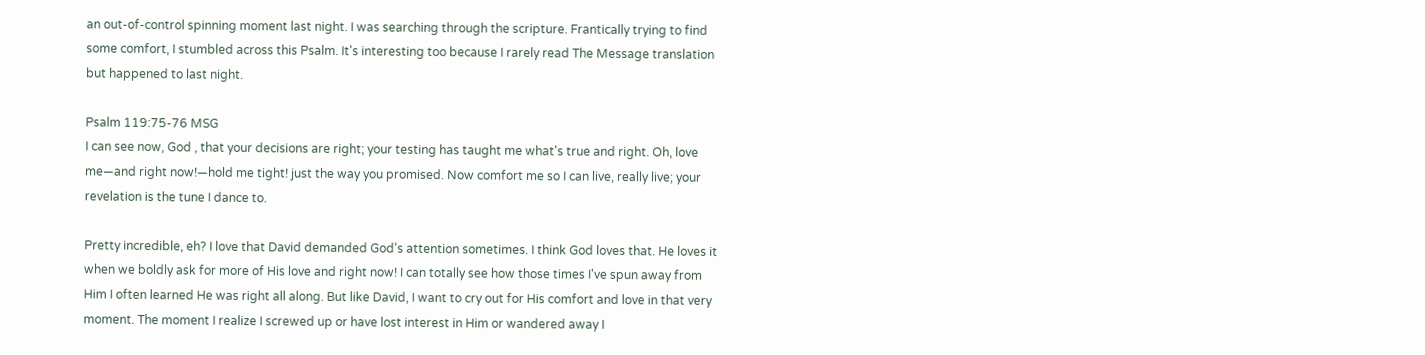an out-of-control spinning moment last night. I was searching through the scripture. Frantically trying to find some comfort, I stumbled across this Psalm. It's interesting too because I rarely read The Message translation but happened to last night.

Psalm 119:75-76 MSG
I can see now, God , that your decisions are right; your testing has taught me what's true and right. Oh, love me—and right now!—hold me tight! just the way you promised. Now comfort me so I can live, really live; your revelation is the tune I dance to.

Pretty incredible, eh? I love that David demanded God's attention sometimes. I think God loves that. He loves it when we boldly ask for more of His love and right now! I can totally see how those times I've spun away from Him I often learned He was right all along. But like David, I want to cry out for His comfort and love in that very moment. The moment I realize I screwed up or have lost interest in Him or wandered away I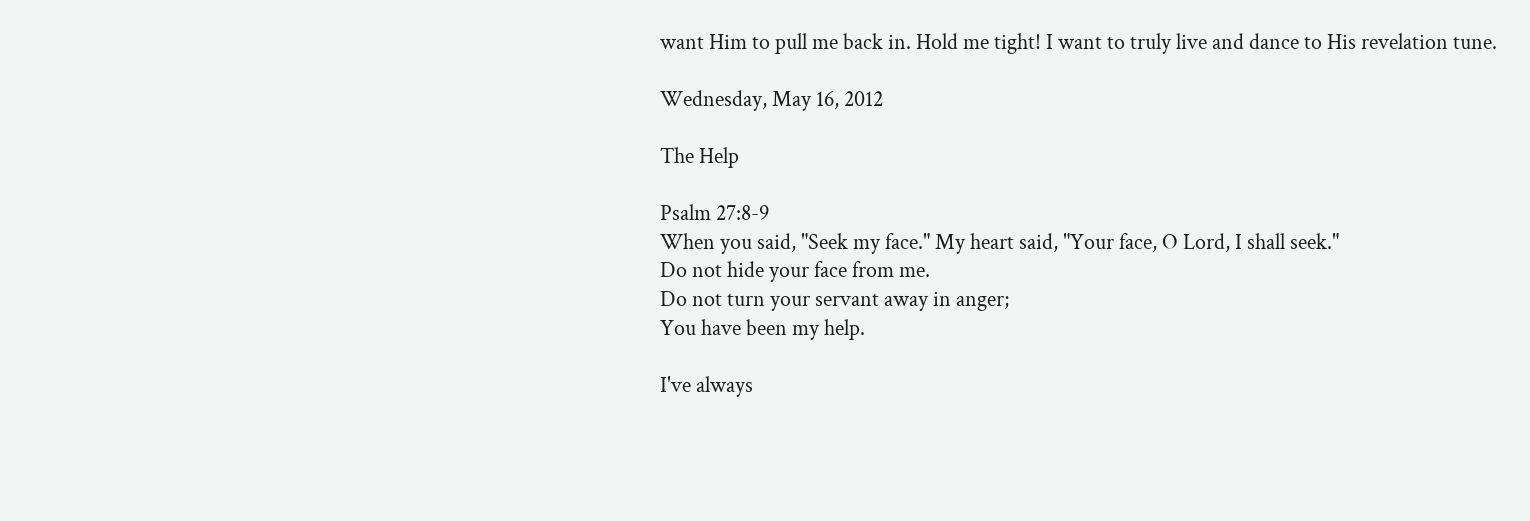want Him to pull me back in. Hold me tight! I want to truly live and dance to His revelation tune.

Wednesday, May 16, 2012

The Help

Psalm 27:8-9
When you said, "Seek my face." My heart said, "Your face, O Lord, I shall seek."
Do not hide your face from me.
Do not turn your servant away in anger;
You have been my help.

I've always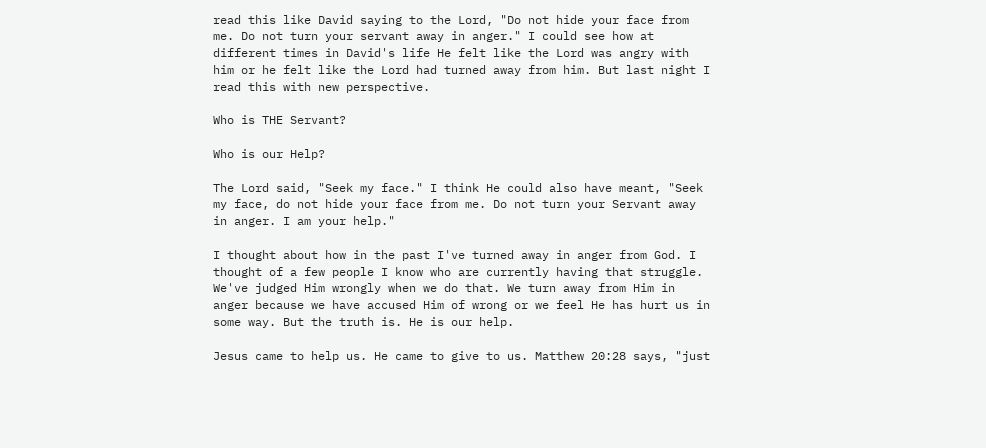read this like David saying to the Lord, "Do not hide your face from me. Do not turn your servant away in anger." I could see how at different times in David's life He felt like the Lord was angry with him or he felt like the Lord had turned away from him. But last night I read this with new perspective.

Who is THE Servant?

Who is our Help?

The Lord said, "Seek my face." I think He could also have meant, "Seek my face, do not hide your face from me. Do not turn your Servant away in anger. I am your help."

I thought about how in the past I've turned away in anger from God. I thought of a few people I know who are currently having that struggle. We've judged Him wrongly when we do that. We turn away from Him in anger because we have accused Him of wrong or we feel He has hurt us in some way. But the truth is. He is our help.

Jesus came to help us. He came to give to us. Matthew 20:28 says, "just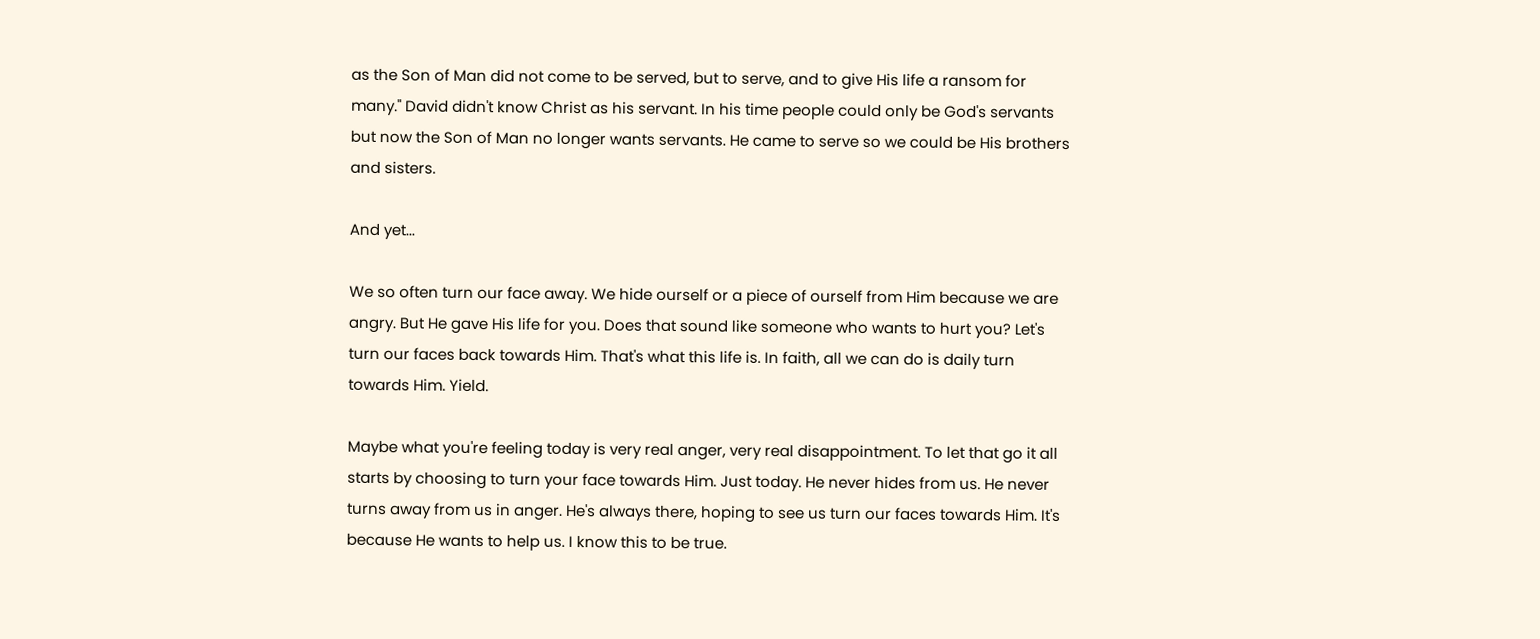as the Son of Man did not come to be served, but to serve, and to give His life a ransom for many." David didn't know Christ as his servant. In his time people could only be God's servants but now the Son of Man no longer wants servants. He came to serve so we could be His brothers and sisters.

And yet...

We so often turn our face away. We hide ourself or a piece of ourself from Him because we are angry. But He gave His life for you. Does that sound like someone who wants to hurt you? Let's turn our faces back towards Him. That's what this life is. In faith, all we can do is daily turn towards Him. Yield.

Maybe what you're feeling today is very real anger, very real disappointment. To let that go it all starts by choosing to turn your face towards Him. Just today. He never hides from us. He never turns away from us in anger. He's always there, hoping to see us turn our faces towards Him. It's because He wants to help us. I know this to be true.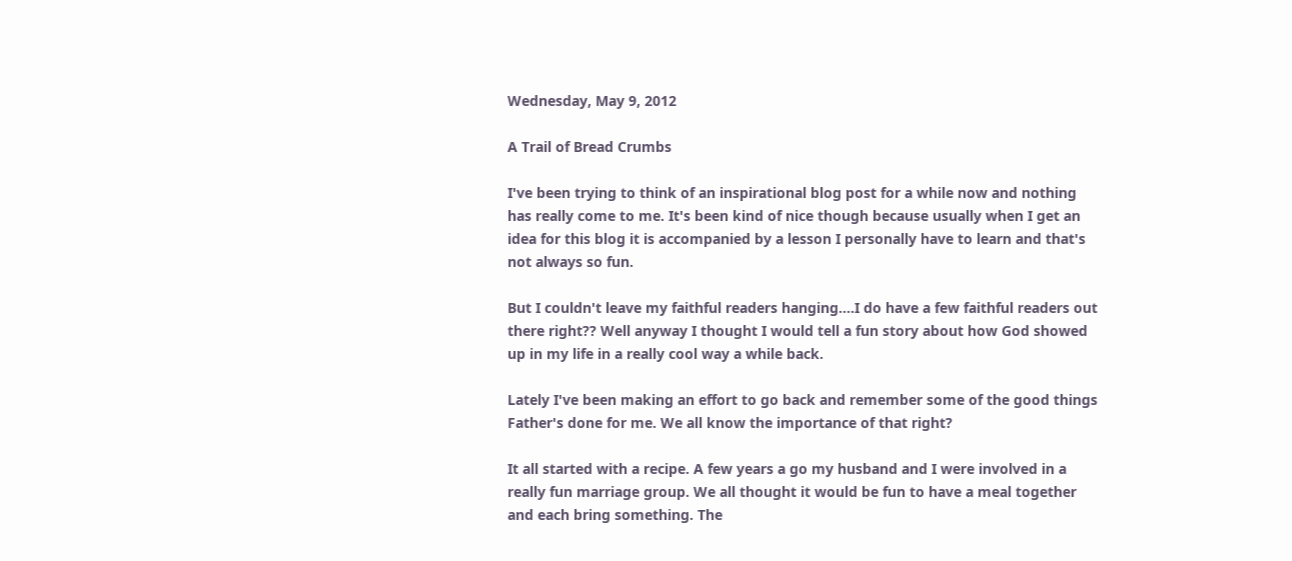Wednesday, May 9, 2012

A Trail of Bread Crumbs

I've been trying to think of an inspirational blog post for a while now and nothing has really come to me. It's been kind of nice though because usually when I get an idea for this blog it is accompanied by a lesson I personally have to learn and that's not always so fun.

But I couldn't leave my faithful readers hanging....I do have a few faithful readers out there right?? Well anyway I thought I would tell a fun story about how God showed up in my life in a really cool way a while back.

Lately I've been making an effort to go back and remember some of the good things Father's done for me. We all know the importance of that right?

It all started with a recipe. A few years a go my husband and I were involved in a really fun marriage group. We all thought it would be fun to have a meal together and each bring something. The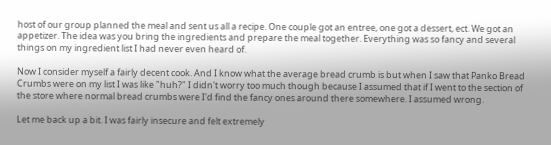host of our group planned the meal and sent us all a recipe. One couple got an entree, one got a dessert, ect. We got an appetizer. The idea was you bring the ingredients and prepare the meal together. Everything was so fancy and several things on my ingredient list I had never even heard of.

Now I consider myself a fairly decent cook. And I know what the average bread crumb is but when I saw that Panko Bread Crumbs were on my list I was like "huh?" I didn't worry too much though because I assumed that if I went to the section of the store where normal bread crumbs were I'd find the fancy ones around there somewhere. I assumed wrong.

Let me back up a bit. I was fairly insecure and felt extremely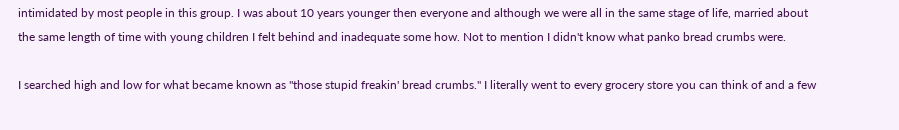intimidated by most people in this group. I was about 10 years younger then everyone and although we were all in the same stage of life, married about the same length of time with young children I felt behind and inadequate some how. Not to mention I didn't know what panko bread crumbs were.

I searched high and low for what became known as "those stupid freakin' bread crumbs." I literally went to every grocery store you can think of and a few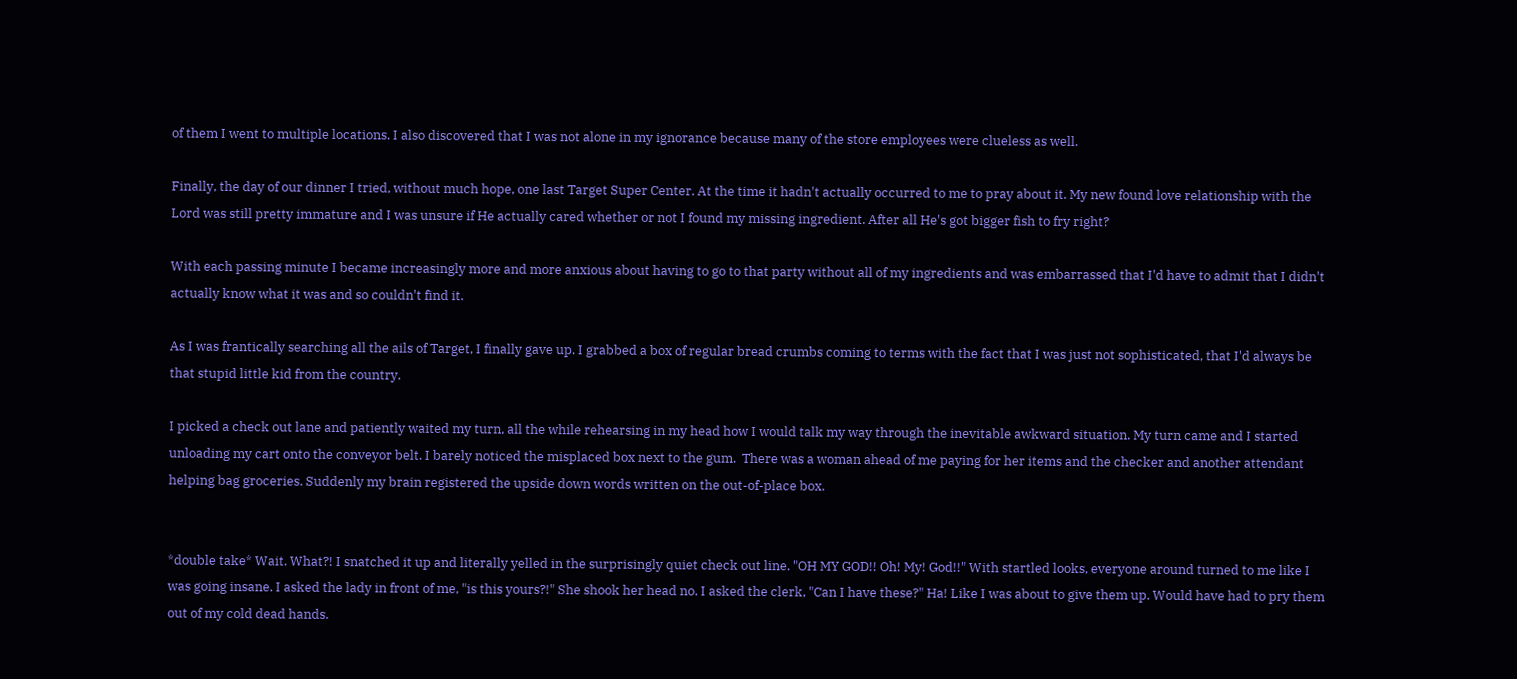of them I went to multiple locations. I also discovered that I was not alone in my ignorance because many of the store employees were clueless as well.

Finally, the day of our dinner I tried, without much hope, one last Target Super Center. At the time it hadn't actually occurred to me to pray about it. My new found love relationship with the Lord was still pretty immature and I was unsure if He actually cared whether or not I found my missing ingredient. After all He's got bigger fish to fry right?

With each passing minute I became increasingly more and more anxious about having to go to that party without all of my ingredients and was embarrassed that I'd have to admit that I didn't actually know what it was and so couldn't find it.

As I was frantically searching all the ails of Target, I finally gave up. I grabbed a box of regular bread crumbs coming to terms with the fact that I was just not sophisticated, that I'd always be that stupid little kid from the country.

I picked a check out lane and patiently waited my turn, all the while rehearsing in my head how I would talk my way through the inevitable awkward situation. My turn came and I started unloading my cart onto the conveyor belt. I barely noticed the misplaced box next to the gum.  There was a woman ahead of me paying for her items and the checker and another attendant helping bag groceries. Suddenly my brain registered the upside down words written on the out-of-place box.


*double take* Wait. What?! I snatched it up and literally yelled in the surprisingly quiet check out line. "OH MY GOD!! Oh! My! God!!" With startled looks, everyone around turned to me like I was going insane. I asked the lady in front of me, "is this yours?!" She shook her head no. I asked the clerk, "Can I have these?" Ha! Like I was about to give them up. Would have had to pry them out of my cold dead hands.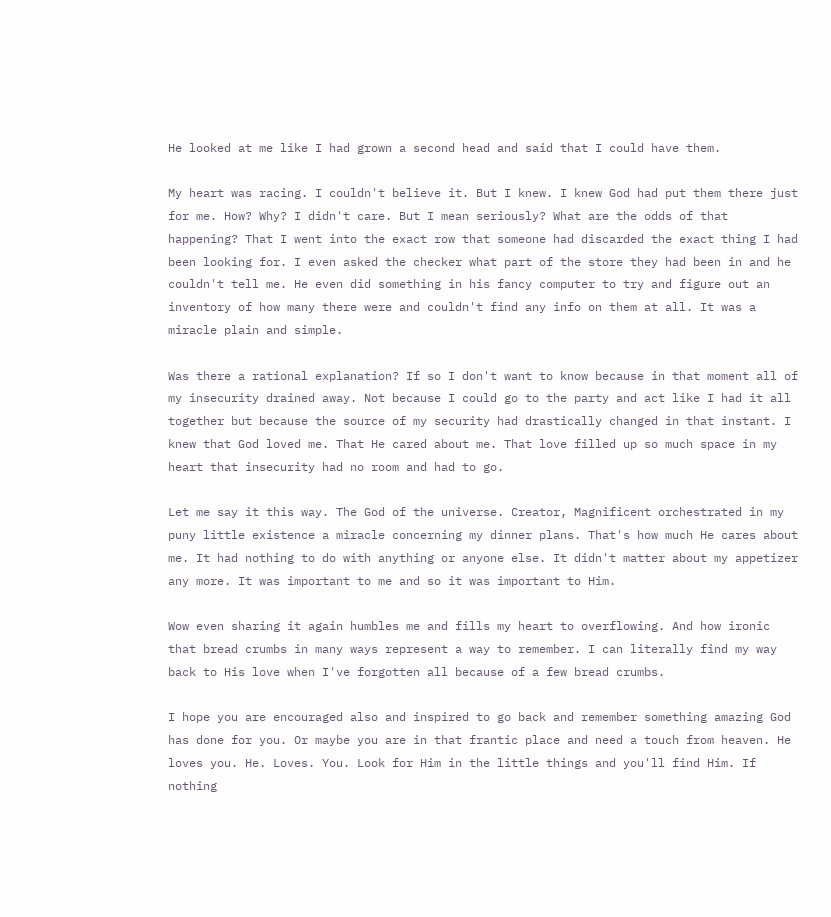He looked at me like I had grown a second head and said that I could have them.

My heart was racing. I couldn't believe it. But I knew. I knew God had put them there just for me. How? Why? I didn't care. But I mean seriously? What are the odds of that happening? That I went into the exact row that someone had discarded the exact thing I had been looking for. I even asked the checker what part of the store they had been in and he couldn't tell me. He even did something in his fancy computer to try and figure out an inventory of how many there were and couldn't find any info on them at all. It was a miracle plain and simple.

Was there a rational explanation? If so I don't want to know because in that moment all of my insecurity drained away. Not because I could go to the party and act like I had it all together but because the source of my security had drastically changed in that instant. I knew that God loved me. That He cared about me. That love filled up so much space in my heart that insecurity had no room and had to go.

Let me say it this way. The God of the universe. Creator, Magnificent orchestrated in my puny little existence a miracle concerning my dinner plans. That's how much He cares about me. It had nothing to do with anything or anyone else. It didn't matter about my appetizer any more. It was important to me and so it was important to Him.

Wow even sharing it again humbles me and fills my heart to overflowing. And how ironic that bread crumbs in many ways represent a way to remember. I can literally find my way back to His love when I've forgotten all because of a few bread crumbs.

I hope you are encouraged also and inspired to go back and remember something amazing God has done for you. Or maybe you are in that frantic place and need a touch from heaven. He loves you. He. Loves. You. Look for Him in the little things and you'll find Him. If nothing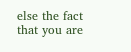else the fact that you are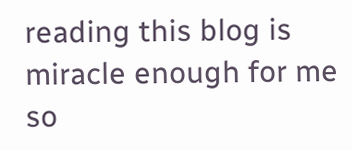reading this blog is miracle enough for me so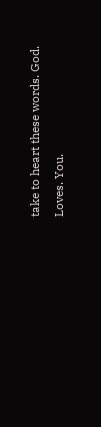take to heart these words. God. Loves. You.